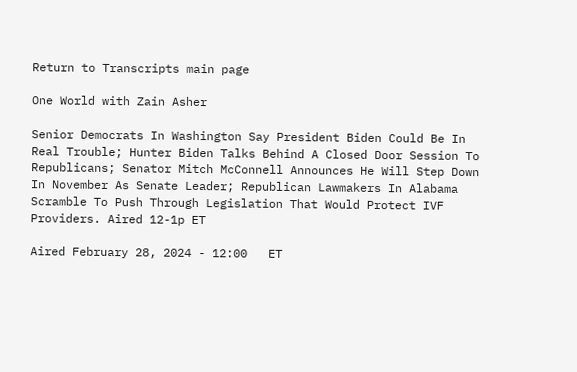Return to Transcripts main page

One World with Zain Asher

Senior Democrats In Washington Say President Biden Could Be In Real Trouble; Hunter Biden Talks Behind A Closed Door Session To Republicans; Senator Mitch McConnell Announces He Will Step Down In November As Senate Leader; Republican Lawmakers In Alabama Scramble To Push Through Legislation That Would Protect IVF Providers. Aired 12-1p ET

Aired February 28, 2024 - 12:00   ET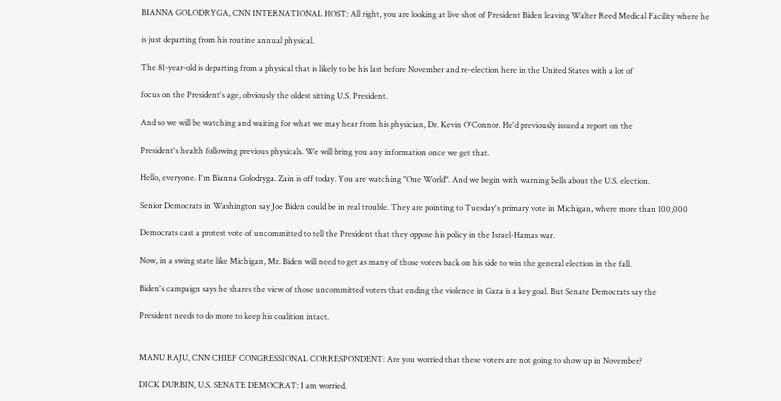BIANNA GOLODRYGA, CNN INTERNATIONAL HOST: All right, you are looking at live shot of President Biden leaving Walter Reed Medical Facility where he

is just departing from his routine annual physical.

The 81-year-old is departing from a physical that is likely to be his last before November and re-election here in the United States with a lot of

focus on the President's age, obviously the oldest sitting U.S. President.

And so we will be watching and waiting for what we may hear from his physician, Dr. Kevin O'Connor. He'd previously issued a report on the

President's health following previous physicals. We will bring you any information once we get that.

Hello, everyone. I'm Bianna Golodryga. Zain is off today. You are watching "One World". And we begin with warning bells about the U.S. election.

Senior Democrats in Washington say Joe Biden could be in real trouble. They are pointing to Tuesday's primary vote in Michigan, where more than 100,000

Democrats cast a protest vote of uncommitted to tell the President that they oppose his policy in the Israel-Hamas war.

Now, in a swing state like Michigan, Mr. Biden will need to get as many of those voters back on his side to win the general election in the fall.

Biden's campaign says he shares the view of those uncommitted voters that ending the violence in Gaza is a key goal. But Senate Democrats say the

President needs to do more to keep his coalition intact.


MANU RAJU, CNN CHIEF CONGRESSIONAL CORRESPONDENT: Are you worried that these voters are not going to show up in November?

DICK DURBIN, U.S. SENATE DEMOCRAT: I am worried.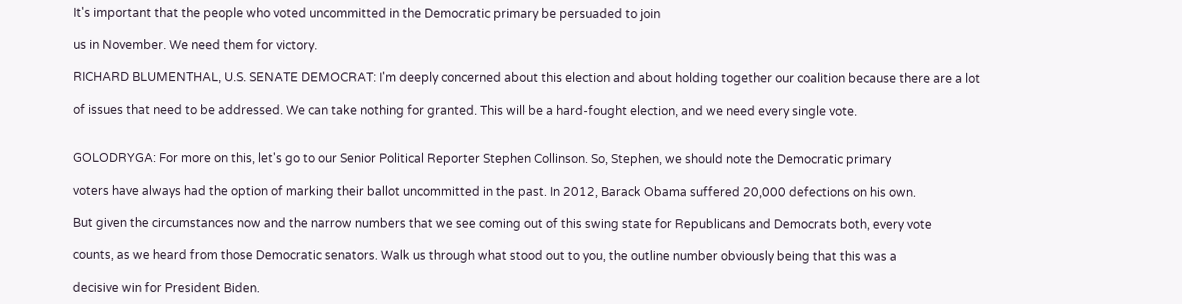It's important that the people who voted uncommitted in the Democratic primary be persuaded to join

us in November. We need them for victory.

RICHARD BLUMENTHAL, U.S. SENATE DEMOCRAT: I'm deeply concerned about this election and about holding together our coalition because there are a lot

of issues that need to be addressed. We can take nothing for granted. This will be a hard-fought election, and we need every single vote.


GOLODRYGA: For more on this, let's go to our Senior Political Reporter Stephen Collinson. So, Stephen, we should note the Democratic primary

voters have always had the option of marking their ballot uncommitted in the past. In 2012, Barack Obama suffered 20,000 defections on his own.

But given the circumstances now and the narrow numbers that we see coming out of this swing state for Republicans and Democrats both, every vote

counts, as we heard from those Democratic senators. Walk us through what stood out to you, the outline number obviously being that this was a

decisive win for President Biden.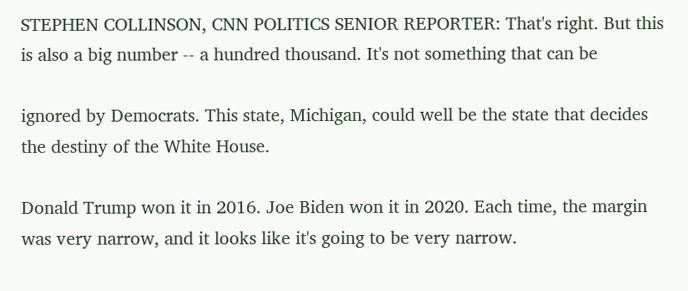STEPHEN COLLINSON, CNN POLITICS SENIOR REPORTER: That's right. But this is also a big number -- a hundred thousand. It's not something that can be

ignored by Democrats. This state, Michigan, could well be the state that decides the destiny of the White House.

Donald Trump won it in 2016. Joe Biden won it in 2020. Each time, the margin was very narrow, and it looks like it's going to be very narrow.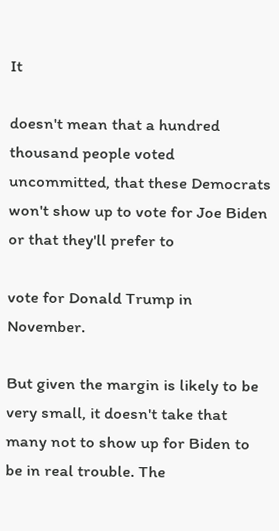It

doesn't mean that a hundred thousand people voted uncommitted, that these Democrats won't show up to vote for Joe Biden or that they'll prefer to

vote for Donald Trump in November.

But given the margin is likely to be very small, it doesn't take that many not to show up for Biden to be in real trouble. The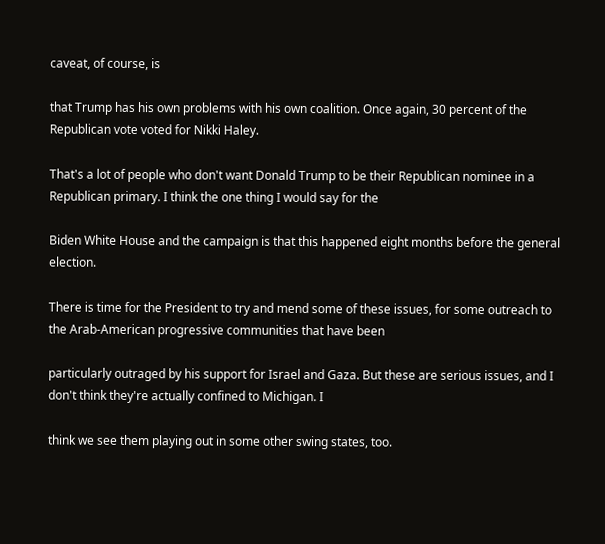caveat, of course, is

that Trump has his own problems with his own coalition. Once again, 30 percent of the Republican vote voted for Nikki Haley.

That's a lot of people who don't want Donald Trump to be their Republican nominee in a Republican primary. I think the one thing I would say for the

Biden White House and the campaign is that this happened eight months before the general election.

There is time for the President to try and mend some of these issues, for some outreach to the Arab-American progressive communities that have been

particularly outraged by his support for Israel and Gaza. But these are serious issues, and I don't think they're actually confined to Michigan. I

think we see them playing out in some other swing states, too.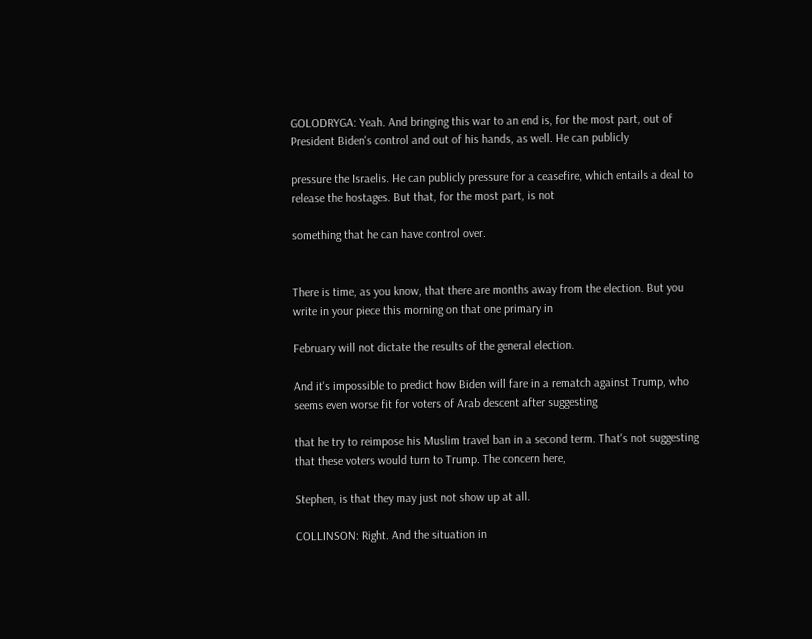GOLODRYGA: Yeah. And bringing this war to an end is, for the most part, out of President Biden's control and out of his hands, as well. He can publicly

pressure the Israelis. He can publicly pressure for a ceasefire, which entails a deal to release the hostages. But that, for the most part, is not

something that he can have control over.


There is time, as you know, that there are months away from the election. But you write in your piece this morning on that one primary in

February will not dictate the results of the general election.

And it's impossible to predict how Biden will fare in a rematch against Trump, who seems even worse fit for voters of Arab descent after suggesting

that he try to reimpose his Muslim travel ban in a second term. That's not suggesting that these voters would turn to Trump. The concern here,

Stephen, is that they may just not show up at all.

COLLINSON: Right. And the situation in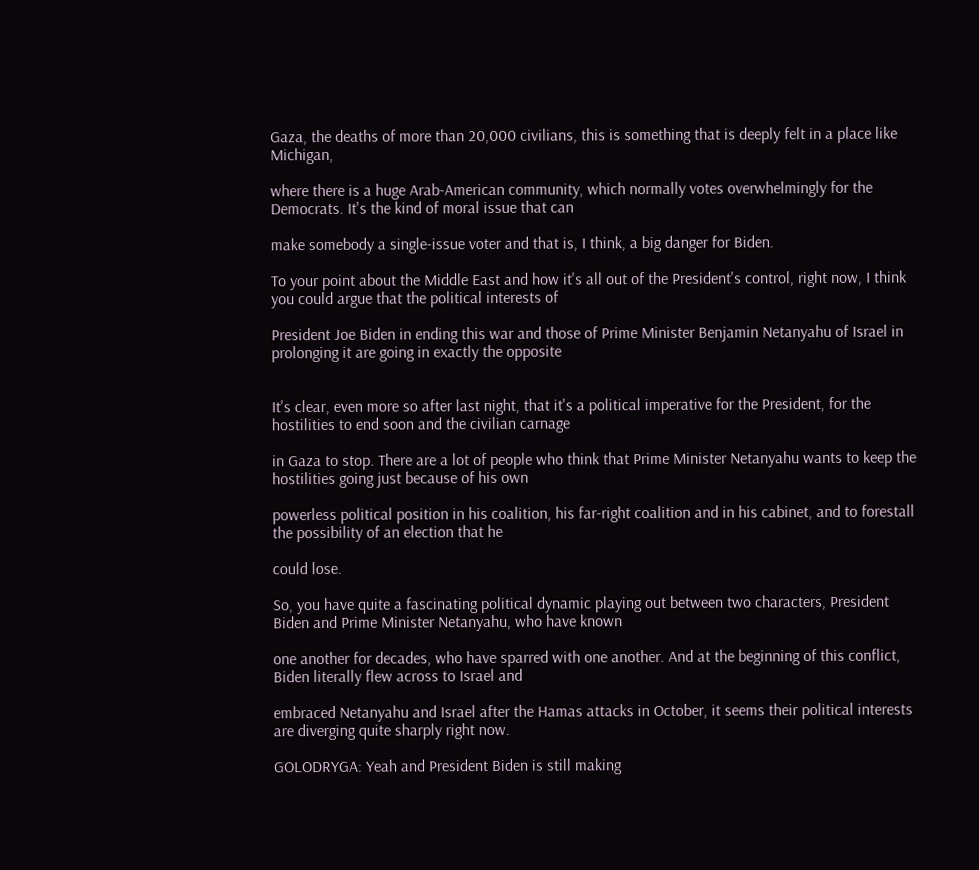Gaza, the deaths of more than 20,000 civilians, this is something that is deeply felt in a place like Michigan,

where there is a huge Arab-American community, which normally votes overwhelmingly for the Democrats. It's the kind of moral issue that can

make somebody a single-issue voter and that is, I think, a big danger for Biden.

To your point about the Middle East and how it's all out of the President's control, right now, I think you could argue that the political interests of

President Joe Biden in ending this war and those of Prime Minister Benjamin Netanyahu of Israel in prolonging it are going in exactly the opposite


It's clear, even more so after last night, that it's a political imperative for the President, for the hostilities to end soon and the civilian carnage

in Gaza to stop. There are a lot of people who think that Prime Minister Netanyahu wants to keep the hostilities going just because of his own

powerless political position in his coalition, his far-right coalition and in his cabinet, and to forestall the possibility of an election that he

could lose.

So, you have quite a fascinating political dynamic playing out between two characters, President Biden and Prime Minister Netanyahu, who have known

one another for decades, who have sparred with one another. And at the beginning of this conflict, Biden literally flew across to Israel and

embraced Netanyahu and Israel after the Hamas attacks in October, it seems their political interests are diverging quite sharply right now.

GOLODRYGA: Yeah and President Biden is still making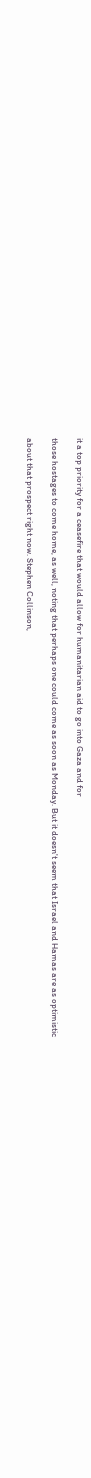it a top priority for a ceasefire that would allow for humanitarian aid to go into Gaza and for

those hostages to come home, as well, noting that perhaps one could come as soon as Monday. But it doesn't seem that Israel and Hamas are as optimistic

about that prospect right now. Stephen Collinson,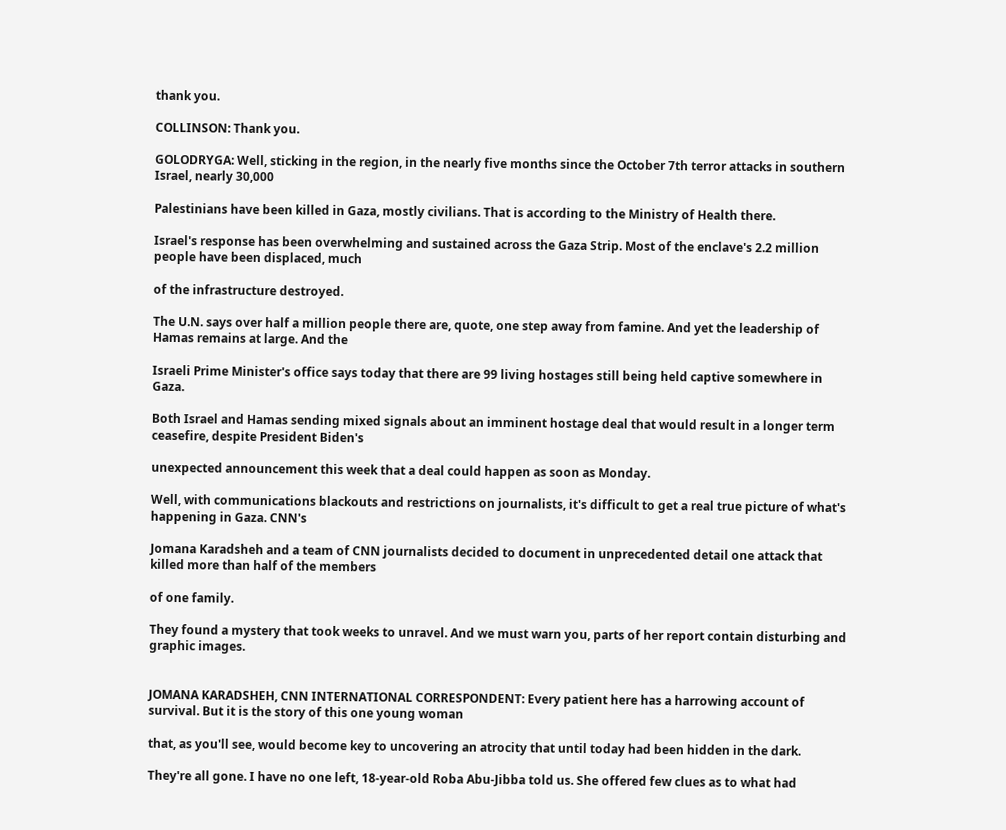thank you.

COLLINSON: Thank you.

GOLODRYGA: Well, sticking in the region, in the nearly five months since the October 7th terror attacks in southern Israel, nearly 30,000

Palestinians have been killed in Gaza, mostly civilians. That is according to the Ministry of Health there.

Israel's response has been overwhelming and sustained across the Gaza Strip. Most of the enclave's 2.2 million people have been displaced, much

of the infrastructure destroyed.

The U.N. says over half a million people there are, quote, one step away from famine. And yet the leadership of Hamas remains at large. And the

Israeli Prime Minister's office says today that there are 99 living hostages still being held captive somewhere in Gaza.

Both Israel and Hamas sending mixed signals about an imminent hostage deal that would result in a longer term ceasefire, despite President Biden's

unexpected announcement this week that a deal could happen as soon as Monday.

Well, with communications blackouts and restrictions on journalists, it's difficult to get a real true picture of what's happening in Gaza. CNN's

Jomana Karadsheh and a team of CNN journalists decided to document in unprecedented detail one attack that killed more than half of the members

of one family.

They found a mystery that took weeks to unravel. And we must warn you, parts of her report contain disturbing and graphic images.


JOMANA KARADSHEH, CNN INTERNATIONAL CORRESPONDENT: Every patient here has a harrowing account of survival. But it is the story of this one young woman

that, as you'll see, would become key to uncovering an atrocity that until today had been hidden in the dark.

They're all gone. I have no one left, 18-year-old Roba Abu-Jibba told us. She offered few clues as to what had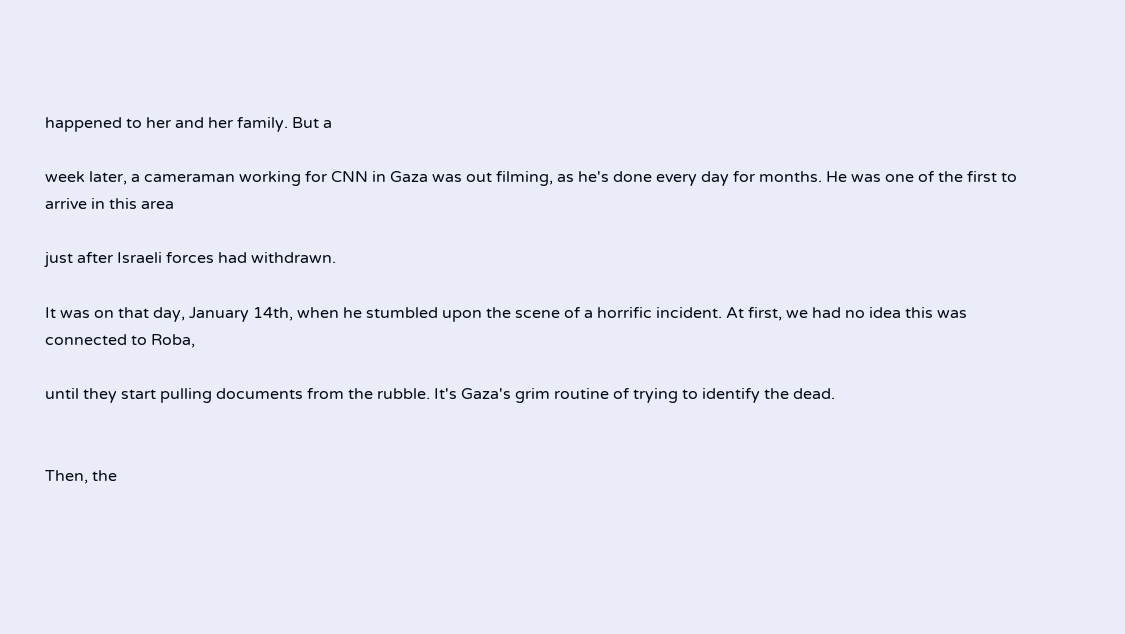happened to her and her family. But a

week later, a cameraman working for CNN in Gaza was out filming, as he's done every day for months. He was one of the first to arrive in this area

just after Israeli forces had withdrawn.

It was on that day, January 14th, when he stumbled upon the scene of a horrific incident. At first, we had no idea this was connected to Roba,

until they start pulling documents from the rubble. It's Gaza's grim routine of trying to identify the dead.


Then, the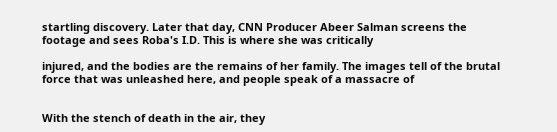startling discovery. Later that day, CNN Producer Abeer Salman screens the footage and sees Roba's I.D. This is where she was critically

injured, and the bodies are the remains of her family. The images tell of the brutal force that was unleashed here, and people speak of a massacre of


With the stench of death in the air, they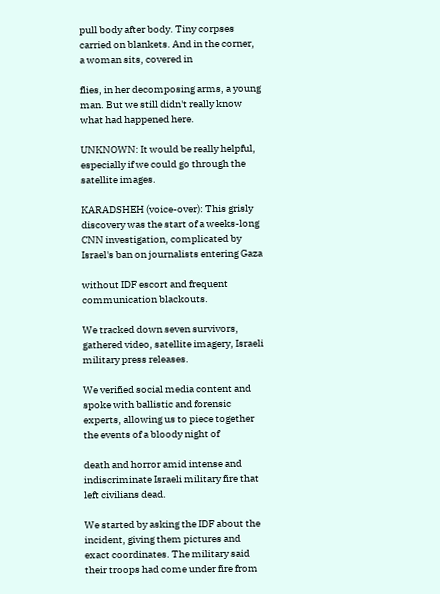pull body after body. Tiny corpses carried on blankets. And in the corner, a woman sits, covered in

flies, in her decomposing arms, a young man. But we still didn't really know what had happened here.

UNKNOWN: It would be really helpful, especially if we could go through the satellite images.

KARADSHEH (voice-over): This grisly discovery was the start of a weeks-long CNN investigation, complicated by Israel's ban on journalists entering Gaza

without IDF escort and frequent communication blackouts.

We tracked down seven survivors, gathered video, satellite imagery, Israeli military press releases.

We verified social media content and spoke with ballistic and forensic experts, allowing us to piece together the events of a bloody night of

death and horror amid intense and indiscriminate Israeli military fire that left civilians dead.

We started by asking the IDF about the incident, giving them pictures and exact coordinates. The military said their troops had come under fire from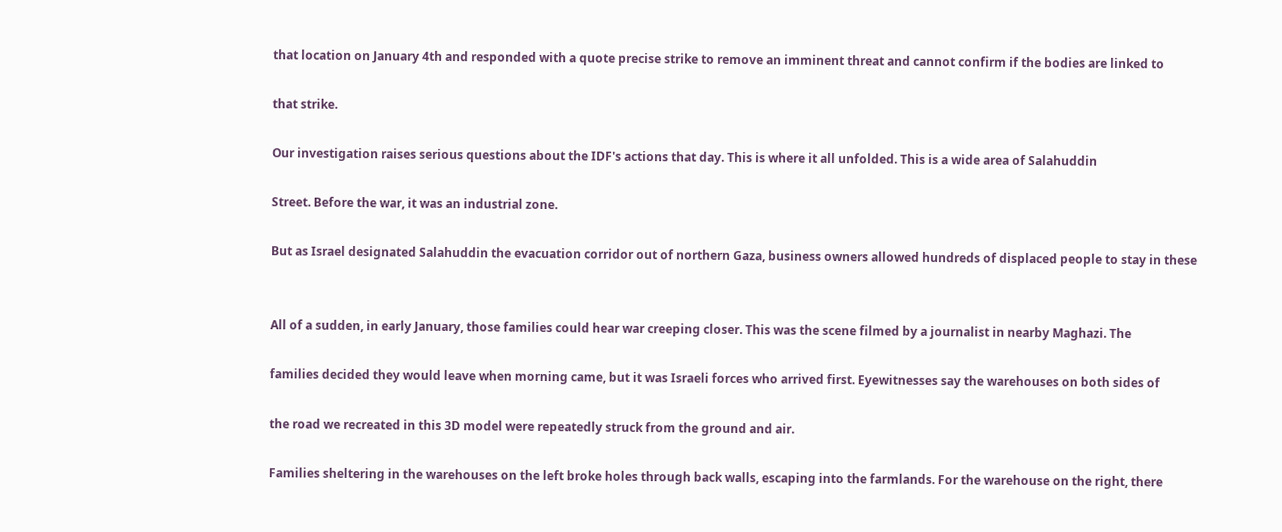that location on January 4th and responded with a quote precise strike to remove an imminent threat and cannot confirm if the bodies are linked to

that strike.

Our investigation raises serious questions about the IDF's actions that day. This is where it all unfolded. This is a wide area of Salahuddin

Street. Before the war, it was an industrial zone.

But as Israel designated Salahuddin the evacuation corridor out of northern Gaza, business owners allowed hundreds of displaced people to stay in these


All of a sudden, in early January, those families could hear war creeping closer. This was the scene filmed by a journalist in nearby Maghazi. The

families decided they would leave when morning came, but it was Israeli forces who arrived first. Eyewitnesses say the warehouses on both sides of

the road we recreated in this 3D model were repeatedly struck from the ground and air.

Families sheltering in the warehouses on the left broke holes through back walls, escaping into the farmlands. For the warehouse on the right, there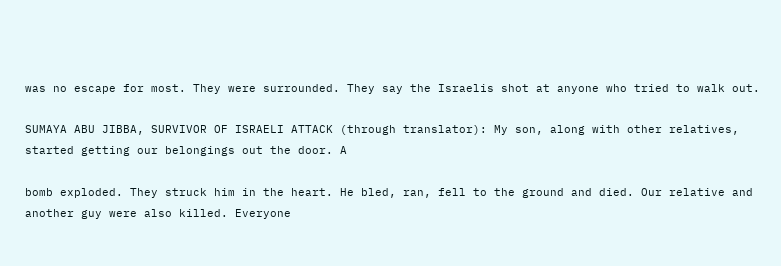was no escape for most. They were surrounded. They say the Israelis shot at anyone who tried to walk out.

SUMAYA ABU JIBBA, SURVIVOR OF ISRAELI ATTACK (through translator): My son, along with other relatives, started getting our belongings out the door. A

bomb exploded. They struck him in the heart. He bled, ran, fell to the ground and died. Our relative and another guy were also killed. Everyone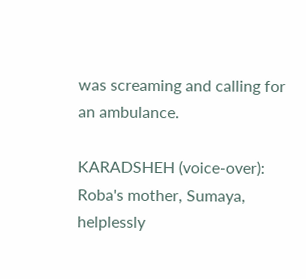was screaming and calling for an ambulance.

KARADSHEH (voice-over): Roba's mother, Sumaya, helplessly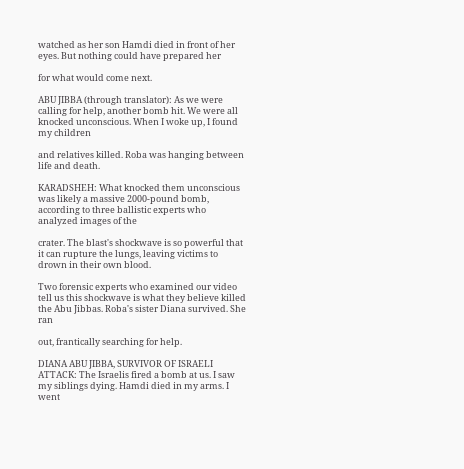watched as her son Hamdi died in front of her eyes. But nothing could have prepared her

for what would come next.

ABU JIBBA (through translator): As we were calling for help, another bomb hit. We were all knocked unconscious. When I woke up, I found my children

and relatives killed. Roba was hanging between life and death.

KARADSHEH: What knocked them unconscious was likely a massive 2000-pound bomb, according to three ballistic experts who analyzed images of the

crater. The blast's shockwave is so powerful that it can rupture the lungs, leaving victims to drown in their own blood.

Two forensic experts who examined our video tell us this shockwave is what they believe killed the Abu Jibbas. Roba's sister Diana survived. She ran

out, frantically searching for help.

DIANA ABU JIBBA, SURVIVOR OF ISRAELI ATTACK: The Israelis fired a bomb at us. I saw my siblings dying. Hamdi died in my arms. I went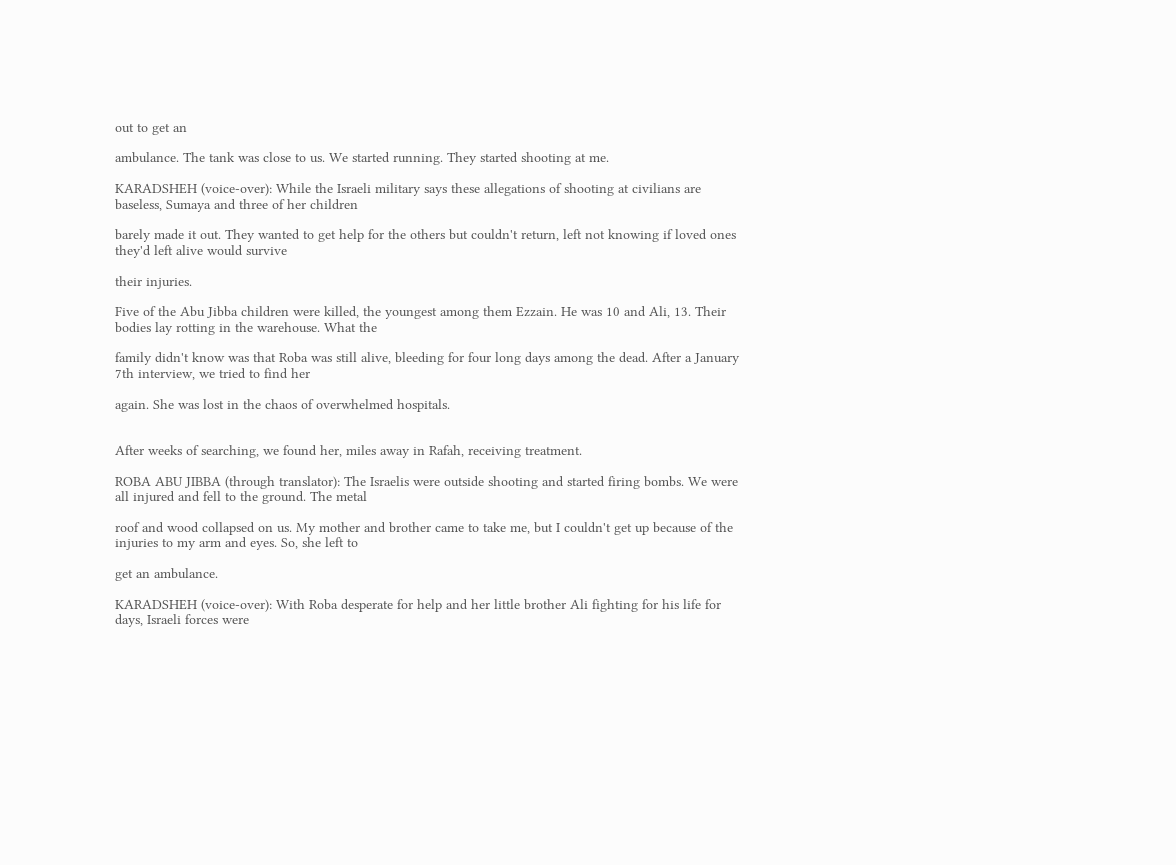out to get an

ambulance. The tank was close to us. We started running. They started shooting at me.

KARADSHEH (voice-over): While the Israeli military says these allegations of shooting at civilians are baseless, Sumaya and three of her children

barely made it out. They wanted to get help for the others but couldn't return, left not knowing if loved ones they'd left alive would survive

their injuries.

Five of the Abu Jibba children were killed, the youngest among them Ezzain. He was 10 and Ali, 13. Their bodies lay rotting in the warehouse. What the

family didn't know was that Roba was still alive, bleeding for four long days among the dead. After a January 7th interview, we tried to find her

again. She was lost in the chaos of overwhelmed hospitals.


After weeks of searching, we found her, miles away in Rafah, receiving treatment.

ROBA ABU JIBBA (through translator): The Israelis were outside shooting and started firing bombs. We were all injured and fell to the ground. The metal

roof and wood collapsed on us. My mother and brother came to take me, but I couldn't get up because of the injuries to my arm and eyes. So, she left to

get an ambulance.

KARADSHEH (voice-over): With Roba desperate for help and her little brother Ali fighting for his life for days, Israeli forces were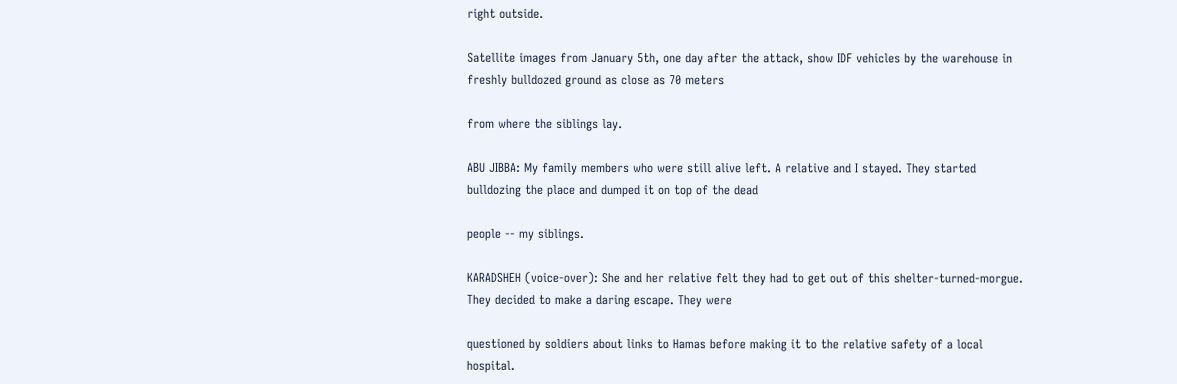right outside.

Satellite images from January 5th, one day after the attack, show IDF vehicles by the warehouse in freshly bulldozed ground as close as 70 meters

from where the siblings lay.

ABU JIBBA: My family members who were still alive left. A relative and I stayed. They started bulldozing the place and dumped it on top of the dead

people -- my siblings.

KARADSHEH (voice-over): She and her relative felt they had to get out of this shelter-turned-morgue. They decided to make a daring escape. They were

questioned by soldiers about links to Hamas before making it to the relative safety of a local hospital.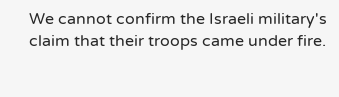We cannot confirm the Israeli military's claim that their troops came under fire.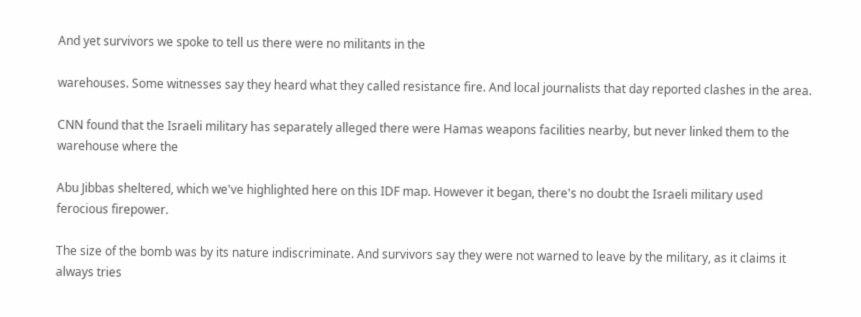And yet survivors we spoke to tell us there were no militants in the

warehouses. Some witnesses say they heard what they called resistance fire. And local journalists that day reported clashes in the area.

CNN found that the Israeli military has separately alleged there were Hamas weapons facilities nearby, but never linked them to the warehouse where the

Abu Jibbas sheltered, which we've highlighted here on this IDF map. However it began, there's no doubt the Israeli military used ferocious firepower.

The size of the bomb was by its nature indiscriminate. And survivors say they were not warned to leave by the military, as it claims it always tries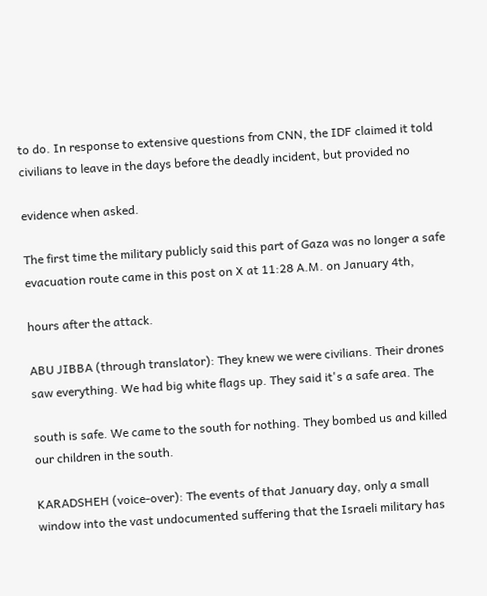to do. In response to extensive questions from CNN, the IDF claimed it told civilians to leave in the days before the deadly incident, but provided no

evidence when asked.

The first time the military publicly said this part of Gaza was no longer a safe evacuation route came in this post on X at 11:28 A.M. on January 4th,

hours after the attack.

ABU JIBBA (through translator): They knew we were civilians. Their drones saw everything. We had big white flags up. They said it's a safe area. The

south is safe. We came to the south for nothing. They bombed us and killed our children in the south.

KARADSHEH (voice-over): The events of that January day, only a small window into the vast undocumented suffering that the Israeli military has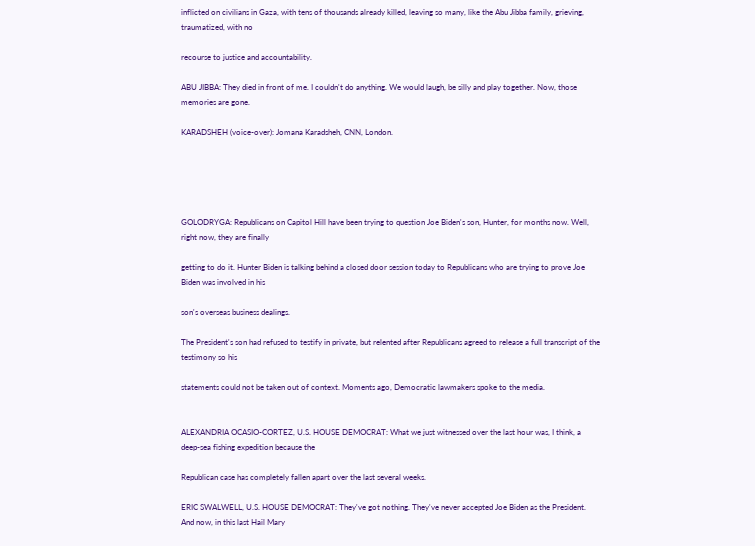inflicted on civilians in Gaza, with tens of thousands already killed, leaving so many, like the Abu Jibba family, grieving, traumatized, with no

recourse to justice and accountability.

ABU JIBBA: They died in front of me. I couldn't do anything. We would laugh, be silly and play together. Now, those memories are gone.

KARADSHEH (voice-over): Jomana Karadsheh, CNN, London.





GOLODRYGA: Republicans on Capitol Hill have been trying to question Joe Biden's son, Hunter, for months now. Well, right now, they are finally

getting to do it. Hunter Biden is talking behind a closed door session today to Republicans who are trying to prove Joe Biden was involved in his

son's overseas business dealings.

The President's son had refused to testify in private, but relented after Republicans agreed to release a full transcript of the testimony so his

statements could not be taken out of context. Moments ago, Democratic lawmakers spoke to the media.


ALEXANDRIA OCASIO-CORTEZ, U.S. HOUSE DEMOCRAT: What we just witnessed over the last hour was, I think, a deep-sea fishing expedition because the

Republican case has completely fallen apart over the last several weeks.

ERIC SWALWELL, U.S. HOUSE DEMOCRAT: They've got nothing. They've never accepted Joe Biden as the President. And now, in this last Hail Mary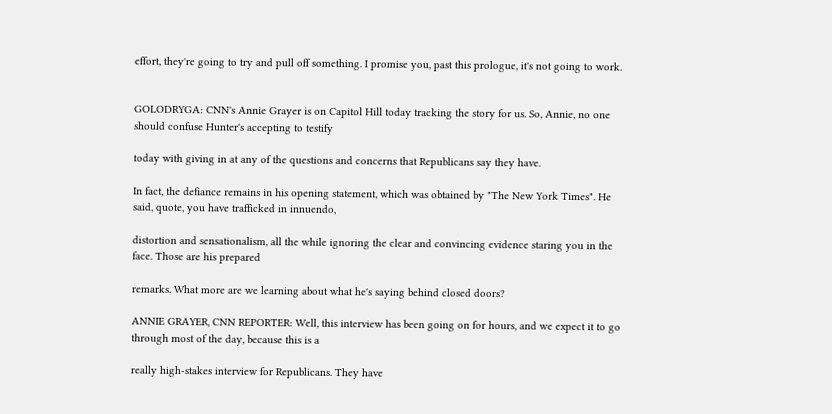effort, they're going to try and pull off something. I promise you, past this prologue, it's not going to work.


GOLODRYGA: CNN's Annie Grayer is on Capitol Hill today tracking the story for us. So, Annie, no one should confuse Hunter's accepting to testify

today with giving in at any of the questions and concerns that Republicans say they have.

In fact, the defiance remains in his opening statement, which was obtained by "The New York Times". He said, quote, you have trafficked in innuendo,

distortion and sensationalism, all the while ignoring the clear and convincing evidence staring you in the face. Those are his prepared

remarks. What more are we learning about what he's saying behind closed doors?

ANNIE GRAYER, CNN REPORTER: Well, this interview has been going on for hours, and we expect it to go through most of the day, because this is a

really high-stakes interview for Republicans. They have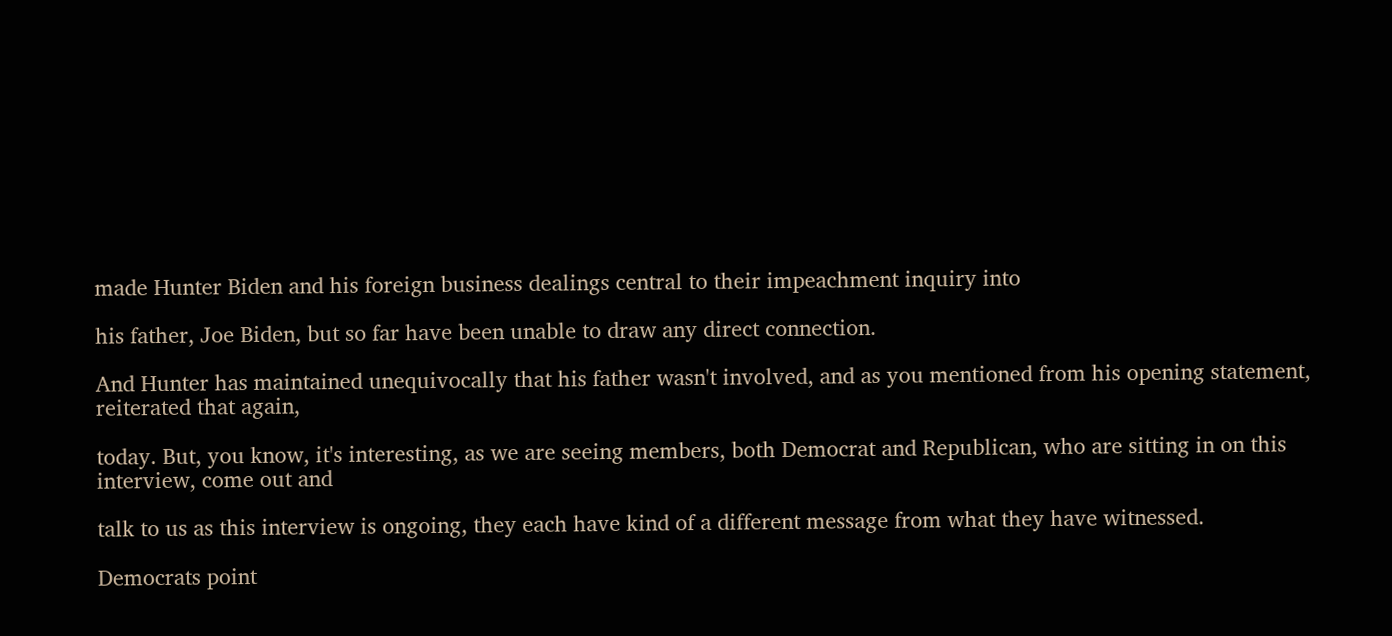made Hunter Biden and his foreign business dealings central to their impeachment inquiry into

his father, Joe Biden, but so far have been unable to draw any direct connection.

And Hunter has maintained unequivocally that his father wasn't involved, and as you mentioned from his opening statement, reiterated that again,

today. But, you know, it's interesting, as we are seeing members, both Democrat and Republican, who are sitting in on this interview, come out and

talk to us as this interview is ongoing, they each have kind of a different message from what they have witnessed.

Democrats point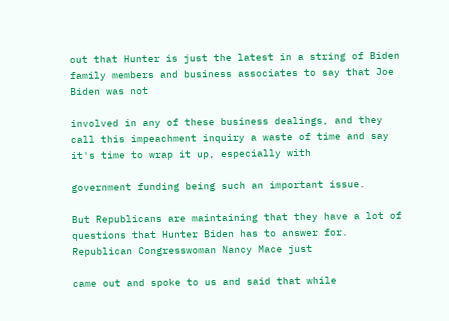out that Hunter is just the latest in a string of Biden family members and business associates to say that Joe Biden was not

involved in any of these business dealings, and they call this impeachment inquiry a waste of time and say it's time to wrap it up, especially with

government funding being such an important issue.

But Republicans are maintaining that they have a lot of questions that Hunter Biden has to answer for. Republican Congresswoman Nancy Mace just

came out and spoke to us and said that while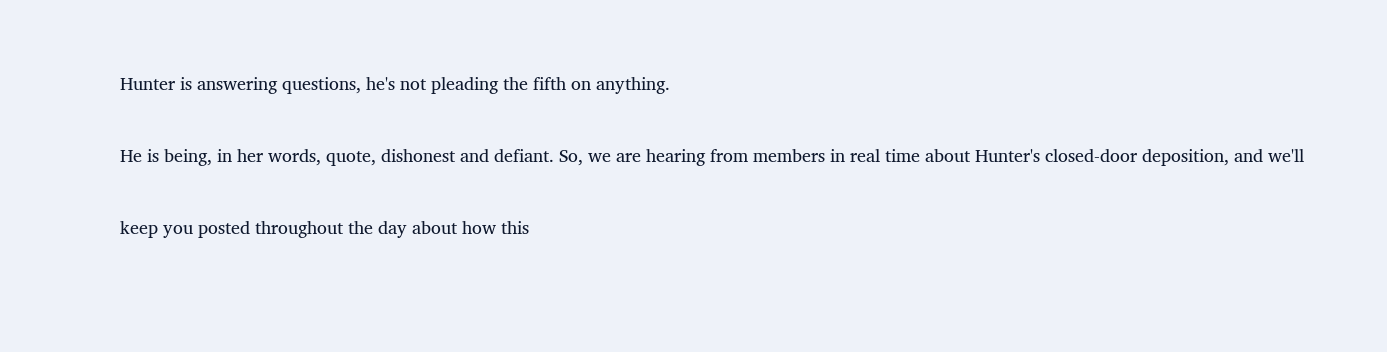Hunter is answering questions, he's not pleading the fifth on anything.

He is being, in her words, quote, dishonest and defiant. So, we are hearing from members in real time about Hunter's closed-door deposition, and we'll

keep you posted throughout the day about how this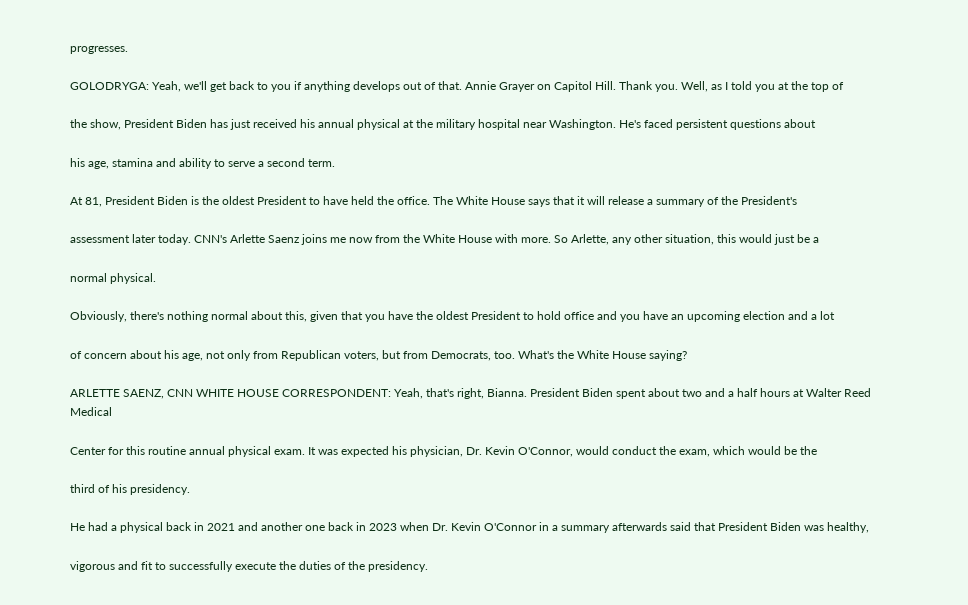progresses.

GOLODRYGA: Yeah, we'll get back to you if anything develops out of that. Annie Grayer on Capitol Hill. Thank you. Well, as I told you at the top of

the show, President Biden has just received his annual physical at the military hospital near Washington. He's faced persistent questions about

his age, stamina and ability to serve a second term.

At 81, President Biden is the oldest President to have held the office. The White House says that it will release a summary of the President's

assessment later today. CNN's Arlette Saenz joins me now from the White House with more. So Arlette, any other situation, this would just be a

normal physical.

Obviously, there's nothing normal about this, given that you have the oldest President to hold office and you have an upcoming election and a lot

of concern about his age, not only from Republican voters, but from Democrats, too. What's the White House saying?

ARLETTE SAENZ, CNN WHITE HOUSE CORRESPONDENT: Yeah, that's right, Bianna. President Biden spent about two and a half hours at Walter Reed Medical

Center for this routine annual physical exam. It was expected his physician, Dr. Kevin O'Connor, would conduct the exam, which would be the

third of his presidency.

He had a physical back in 2021 and another one back in 2023 when Dr. Kevin O'Connor in a summary afterwards said that President Biden was healthy,

vigorous and fit to successfully execute the duties of the presidency.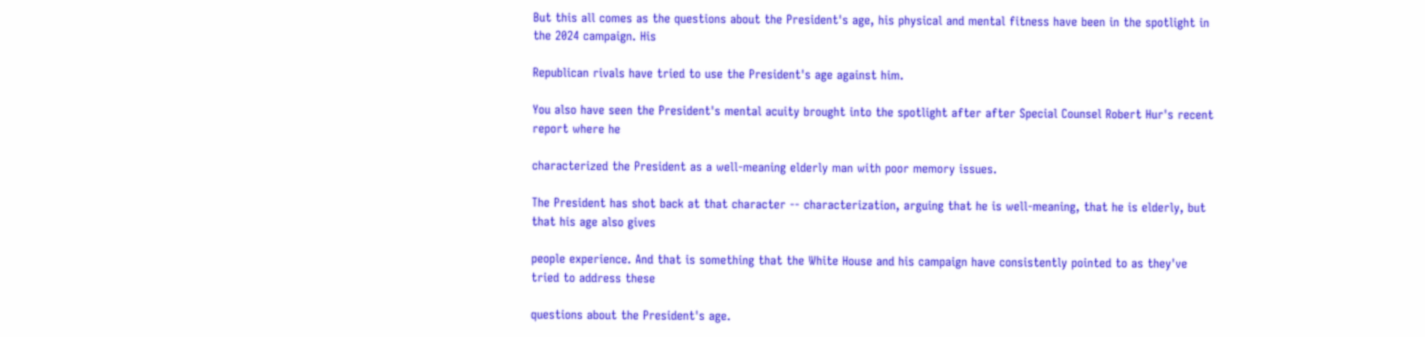But this all comes as the questions about the President's age, his physical and mental fitness have been in the spotlight in the 2024 campaign. His

Republican rivals have tried to use the President's age against him.

You also have seen the President's mental acuity brought into the spotlight after after Special Counsel Robert Hur's recent report where he

characterized the President as a well-meaning elderly man with poor memory issues.

The President has shot back at that character -- characterization, arguing that he is well-meaning, that he is elderly, but that his age also gives

people experience. And that is something that the White House and his campaign have consistently pointed to as they've tried to address these

questions about the President's age.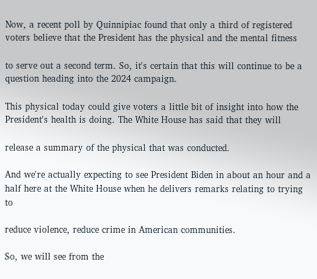Now, a recent poll by Quinnipiac found that only a third of registered voters believe that the President has the physical and the mental fitness

to serve out a second term. So, it's certain that this will continue to be a question heading into the 2024 campaign.

This physical today could give voters a little bit of insight into how the President's health is doing. The White House has said that they will

release a summary of the physical that was conducted.

And we're actually expecting to see President Biden in about an hour and a half here at the White House when he delivers remarks relating to trying to

reduce violence, reduce crime in American communities.

So, we will see from the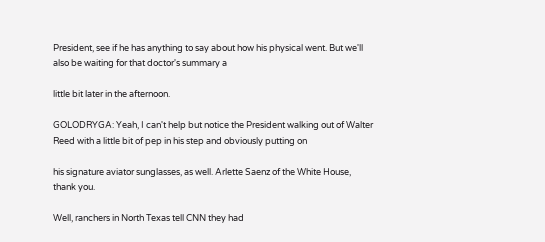President, see if he has anything to say about how his physical went. But we'll also be waiting for that doctor's summary a

little bit later in the afternoon.

GOLODRYGA: Yeah, I can't help but notice the President walking out of Walter Reed with a little bit of pep in his step and obviously putting on

his signature aviator sunglasses, as well. Arlette Saenz of the White House, thank you.

Well, ranchers in North Texas tell CNN they had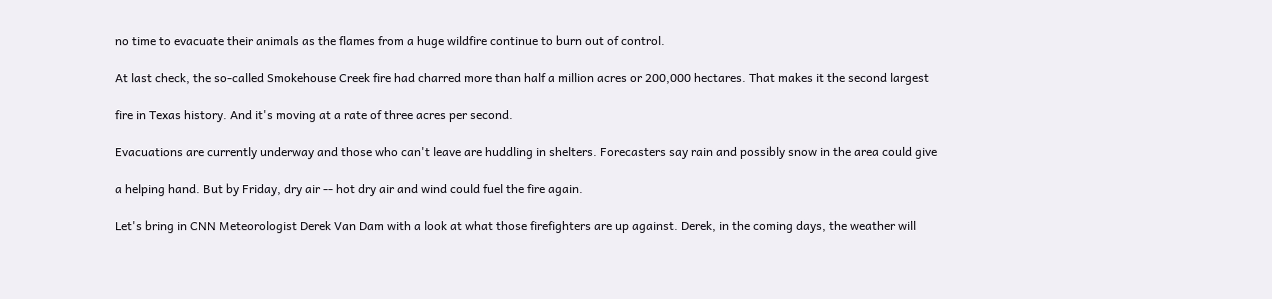no time to evacuate their animals as the flames from a huge wildfire continue to burn out of control.

At last check, the so-called Smokehouse Creek fire had charred more than half a million acres or 200,000 hectares. That makes it the second largest

fire in Texas history. And it's moving at a rate of three acres per second.

Evacuations are currently underway and those who can't leave are huddling in shelters. Forecasters say rain and possibly snow in the area could give

a helping hand. But by Friday, dry air -- hot dry air and wind could fuel the fire again.

Let's bring in CNN Meteorologist Derek Van Dam with a look at what those firefighters are up against. Derek, in the coming days, the weather will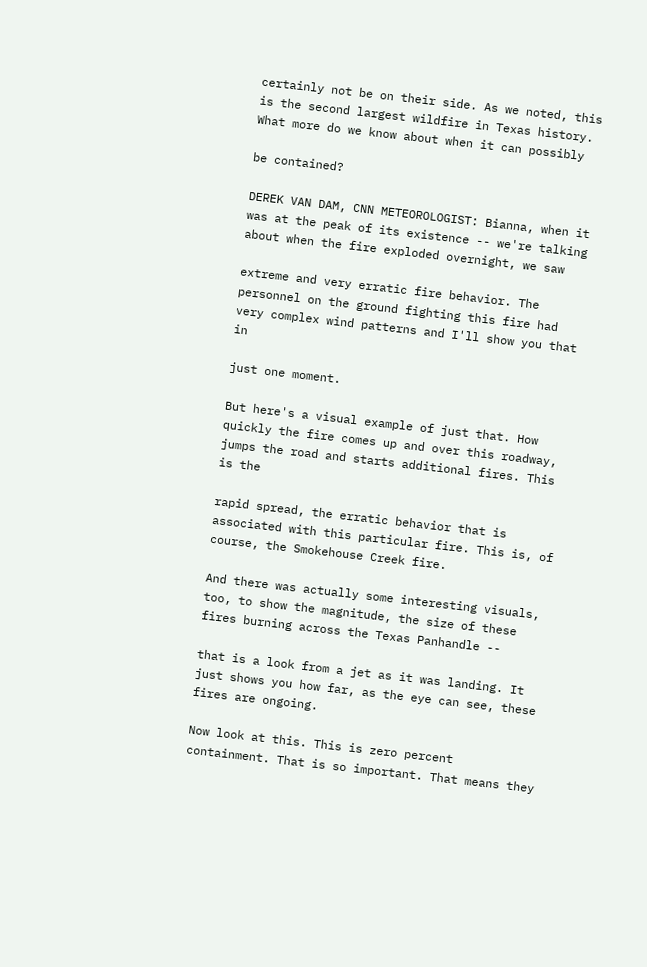certainly not be on their side. As we noted, this is the second largest wildfire in Texas history. What more do we know about when it can possibly

be contained?

DEREK VAN DAM, CNN METEOROLOGIST: Bianna, when it was at the peak of its existence -- we're talking about when the fire exploded overnight, we saw

extreme and very erratic fire behavior. The personnel on the ground fighting this fire had very complex wind patterns and I'll show you that in

just one moment.

But here's a visual example of just that. How quickly the fire comes up and over this roadway, jumps the road and starts additional fires. This is the

rapid spread, the erratic behavior that is associated with this particular fire. This is, of course, the Smokehouse Creek fire.

And there was actually some interesting visuals, too, to show the magnitude, the size of these fires burning across the Texas Panhandle --

that is a look from a jet as it was landing. It just shows you how far, as the eye can see, these fires are ongoing.

Now look at this. This is zero percent containment. That is so important. That means they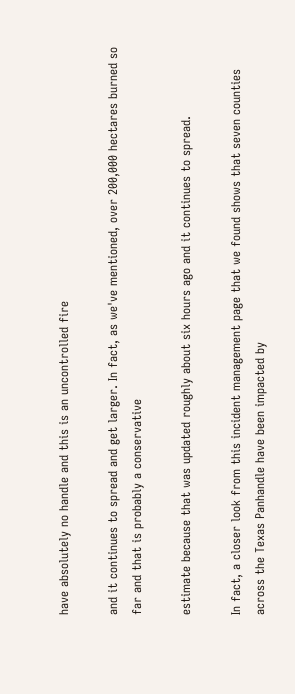have absolutely no handle and this is an uncontrolled fire

and it continues to spread and get larger. In fact, as we've mentioned, over 200,000 hectares burned so far and that is probably a conservative

estimate because that was updated roughly about six hours ago and it continues to spread.

In fact, a closer look from this incident management page that we found shows that seven counties across the Texas Panhandle have been impacted by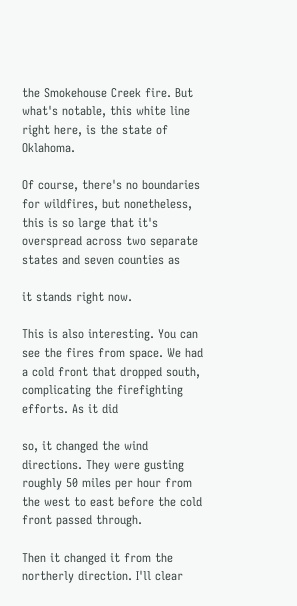the Smokehouse Creek fire. But what's notable, this white line right here, is the state of Oklahoma.

Of course, there's no boundaries for wildfires, but nonetheless, this is so large that it's overspread across two separate states and seven counties as

it stands right now.

This is also interesting. You can see the fires from space. We had a cold front that dropped south, complicating the firefighting efforts. As it did

so, it changed the wind directions. They were gusting roughly 50 miles per hour from the west to east before the cold front passed through.

Then it changed it from the northerly direction. I'll clear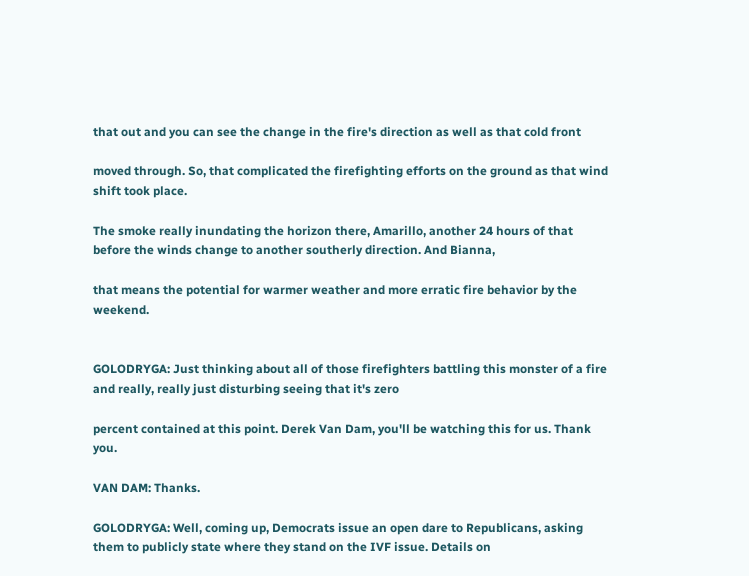that out and you can see the change in the fire's direction as well as that cold front

moved through. So, that complicated the firefighting efforts on the ground as that wind shift took place.

The smoke really inundating the horizon there, Amarillo, another 24 hours of that before the winds change to another southerly direction. And Bianna,

that means the potential for warmer weather and more erratic fire behavior by the weekend.


GOLODRYGA: Just thinking about all of those firefighters battling this monster of a fire and really, really just disturbing seeing that it's zero

percent contained at this point. Derek Van Dam, you'll be watching this for us. Thank you.

VAN DAM: Thanks.

GOLODRYGA: Well, coming up, Democrats issue an open dare to Republicans, asking them to publicly state where they stand on the IVF issue. Details on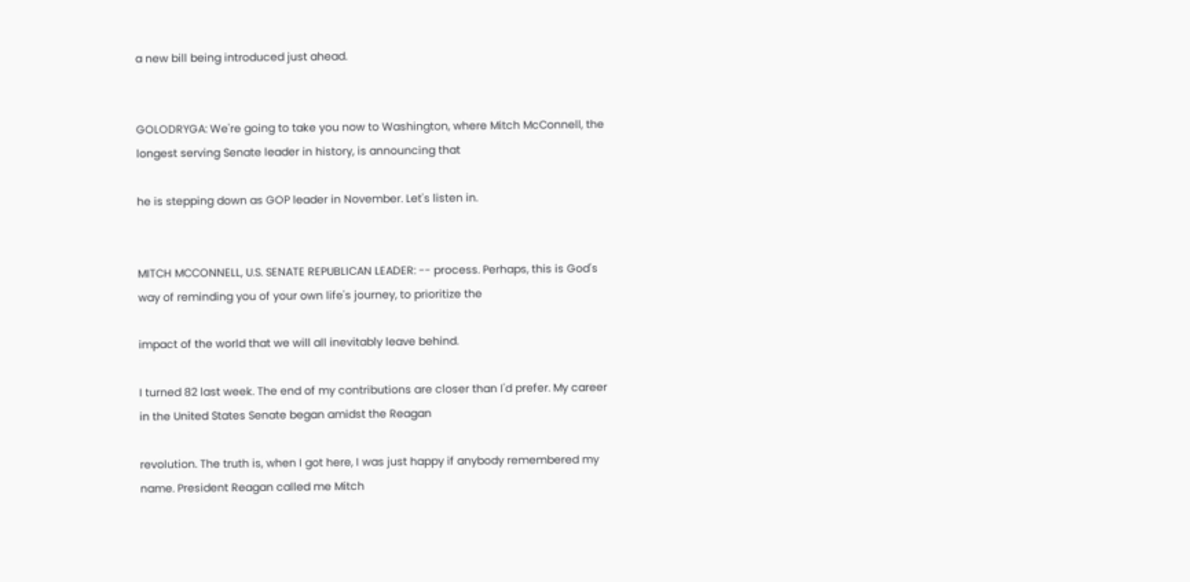a new bill being introduced just ahead.


GOLODRYGA: We're going to take you now to Washington, where Mitch McConnell, the longest serving Senate leader in history, is announcing that

he is stepping down as GOP leader in November. Let's listen in.


MITCH MCCONNELL, U.S. SENATE REPUBLICAN LEADER: -- process. Perhaps, this is God's way of reminding you of your own life's journey, to prioritize the

impact of the world that we will all inevitably leave behind.

I turned 82 last week. The end of my contributions are closer than I'd prefer. My career in the United States Senate began amidst the Reagan

revolution. The truth is, when I got here, I was just happy if anybody remembered my name. President Reagan called me Mitch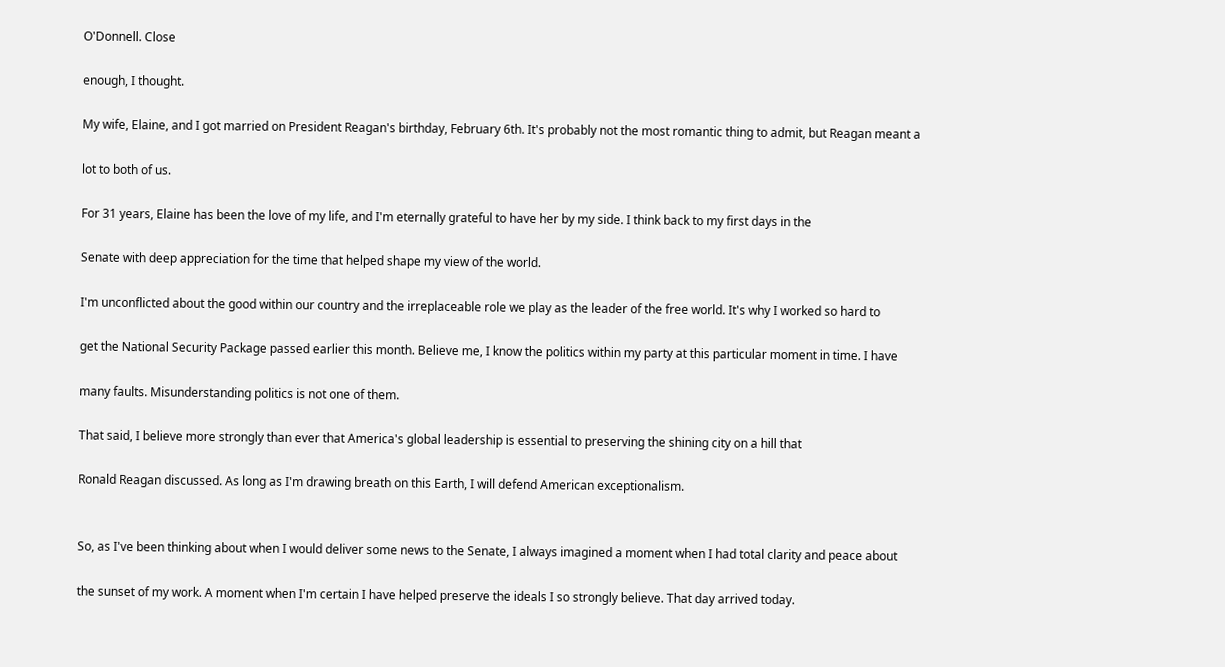O'Donnell. Close

enough, I thought.

My wife, Elaine, and I got married on President Reagan's birthday, February 6th. It's probably not the most romantic thing to admit, but Reagan meant a

lot to both of us.

For 31 years, Elaine has been the love of my life, and I'm eternally grateful to have her by my side. I think back to my first days in the

Senate with deep appreciation for the time that helped shape my view of the world.

I'm unconflicted about the good within our country and the irreplaceable role we play as the leader of the free world. It's why I worked so hard to

get the National Security Package passed earlier this month. Believe me, I know the politics within my party at this particular moment in time. I have

many faults. Misunderstanding politics is not one of them.

That said, I believe more strongly than ever that America's global leadership is essential to preserving the shining city on a hill that

Ronald Reagan discussed. As long as I'm drawing breath on this Earth, I will defend American exceptionalism.


So, as I've been thinking about when I would deliver some news to the Senate, I always imagined a moment when I had total clarity and peace about

the sunset of my work. A moment when I'm certain I have helped preserve the ideals I so strongly believe. That day arrived today.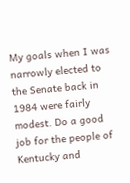My goals when I was narrowly elected to the Senate back in 1984 were fairly modest. Do a good job for the people of Kentucky and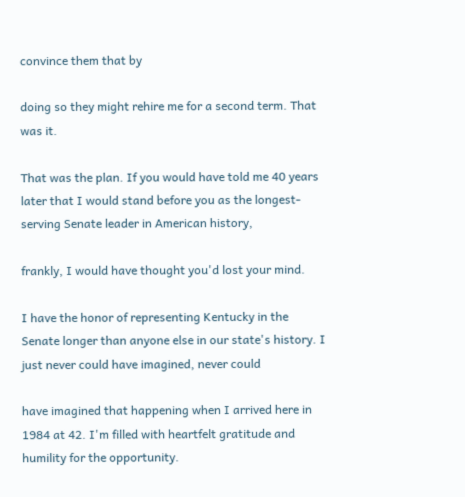convince them that by

doing so they might rehire me for a second term. That was it.

That was the plan. If you would have told me 40 years later that I would stand before you as the longest-serving Senate leader in American history,

frankly, I would have thought you'd lost your mind.

I have the honor of representing Kentucky in the Senate longer than anyone else in our state's history. I just never could have imagined, never could

have imagined that happening when I arrived here in 1984 at 42. I'm filled with heartfelt gratitude and humility for the opportunity.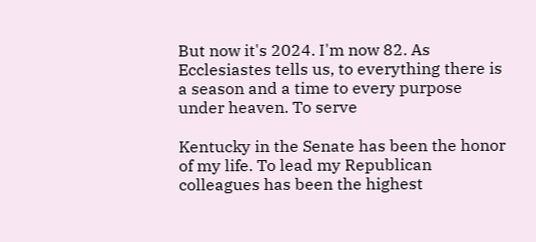But now it's 2024. I'm now 82. As Ecclesiastes tells us, to everything there is a season and a time to every purpose under heaven. To serve

Kentucky in the Senate has been the honor of my life. To lead my Republican colleagues has been the highest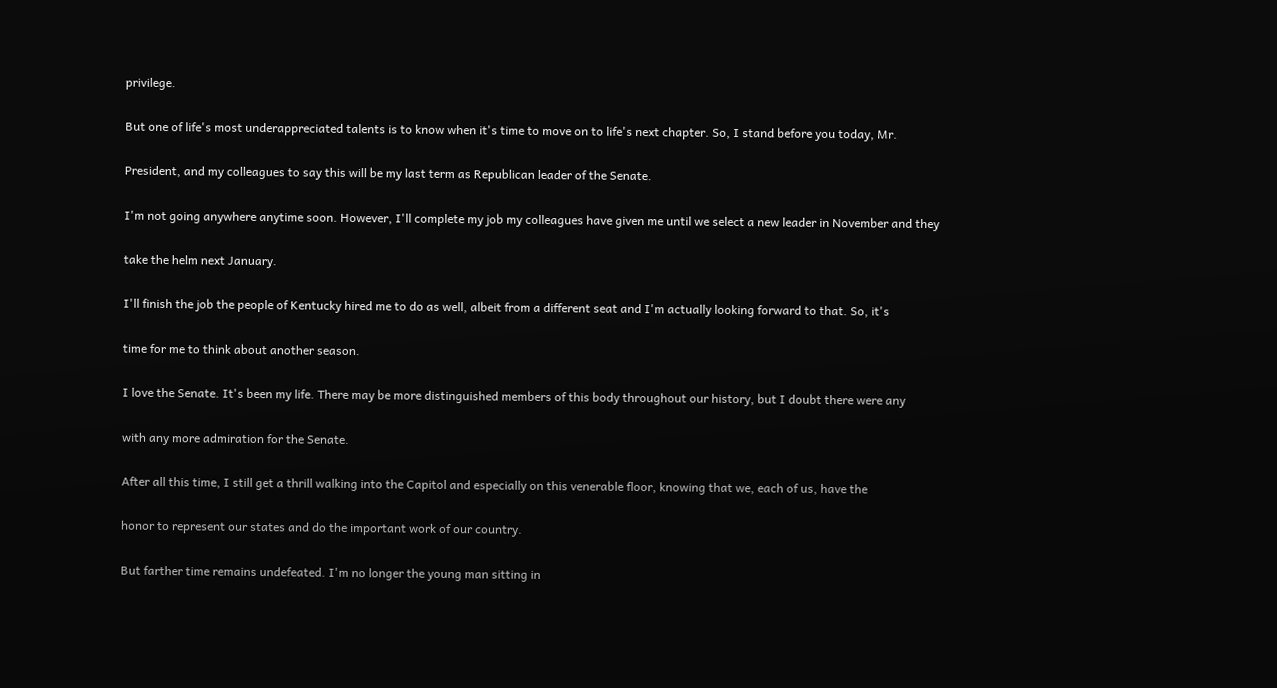privilege.

But one of life's most underappreciated talents is to know when it's time to move on to life's next chapter. So, I stand before you today, Mr.

President, and my colleagues to say this will be my last term as Republican leader of the Senate.

I'm not going anywhere anytime soon. However, I'll complete my job my colleagues have given me until we select a new leader in November and they

take the helm next January.

I'll finish the job the people of Kentucky hired me to do as well, albeit from a different seat and I'm actually looking forward to that. So, it's

time for me to think about another season.

I love the Senate. It's been my life. There may be more distinguished members of this body throughout our history, but I doubt there were any

with any more admiration for the Senate.

After all this time, I still get a thrill walking into the Capitol and especially on this venerable floor, knowing that we, each of us, have the

honor to represent our states and do the important work of our country.

But farther time remains undefeated. I'm no longer the young man sitting in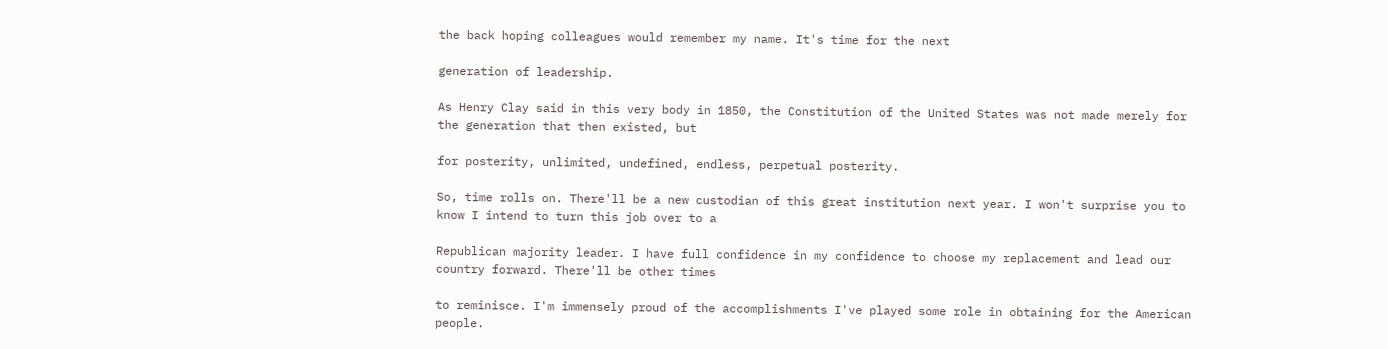the back hoping colleagues would remember my name. It's time for the next

generation of leadership.

As Henry Clay said in this very body in 1850, the Constitution of the United States was not made merely for the generation that then existed, but

for posterity, unlimited, undefined, endless, perpetual posterity.

So, time rolls on. There'll be a new custodian of this great institution next year. I won't surprise you to know I intend to turn this job over to a

Republican majority leader. I have full confidence in my confidence to choose my replacement and lead our country forward. There'll be other times

to reminisce. I'm immensely proud of the accomplishments I've played some role in obtaining for the American people.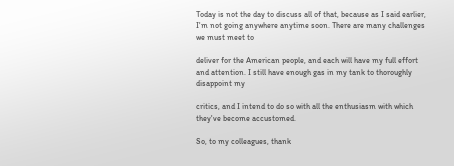Today is not the day to discuss all of that, because as I said earlier, I'm not going anywhere anytime soon. There are many challenges we must meet to

deliver for the American people, and each will have my full effort and attention. I still have enough gas in my tank to thoroughly disappoint my

critics, and I intend to do so with all the enthusiasm with which they've become accustomed.

So, to my colleagues, thank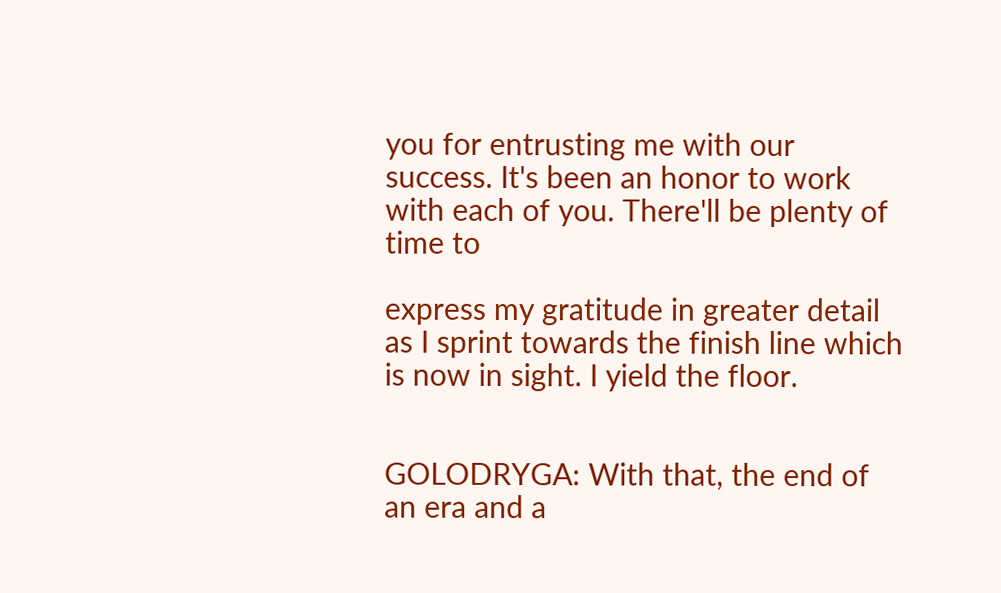you for entrusting me with our success. It's been an honor to work with each of you. There'll be plenty of time to

express my gratitude in greater detail as I sprint towards the finish line which is now in sight. I yield the floor.


GOLODRYGA: With that, the end of an era and a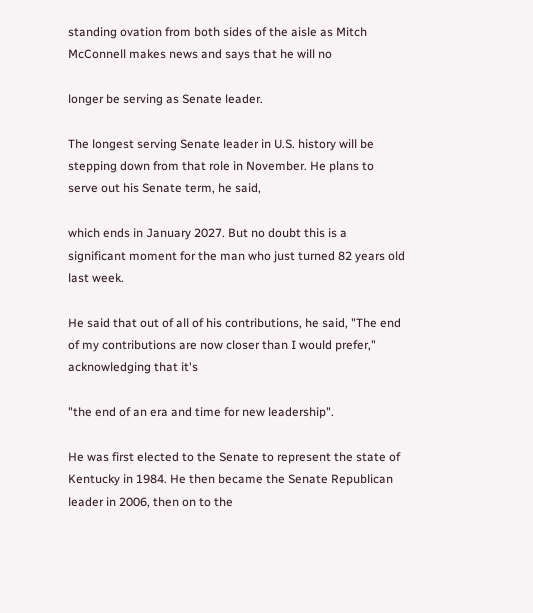standing ovation from both sides of the aisle as Mitch McConnell makes news and says that he will no

longer be serving as Senate leader.

The longest serving Senate leader in U.S. history will be stepping down from that role in November. He plans to serve out his Senate term, he said,

which ends in January 2027. But no doubt this is a significant moment for the man who just turned 82 years old last week.

He said that out of all of his contributions, he said, "The end of my contributions are now closer than I would prefer," acknowledging that it's

"the end of an era and time for new leadership".

He was first elected to the Senate to represent the state of Kentucky in 1984. He then became the Senate Republican leader in 2006, then on to the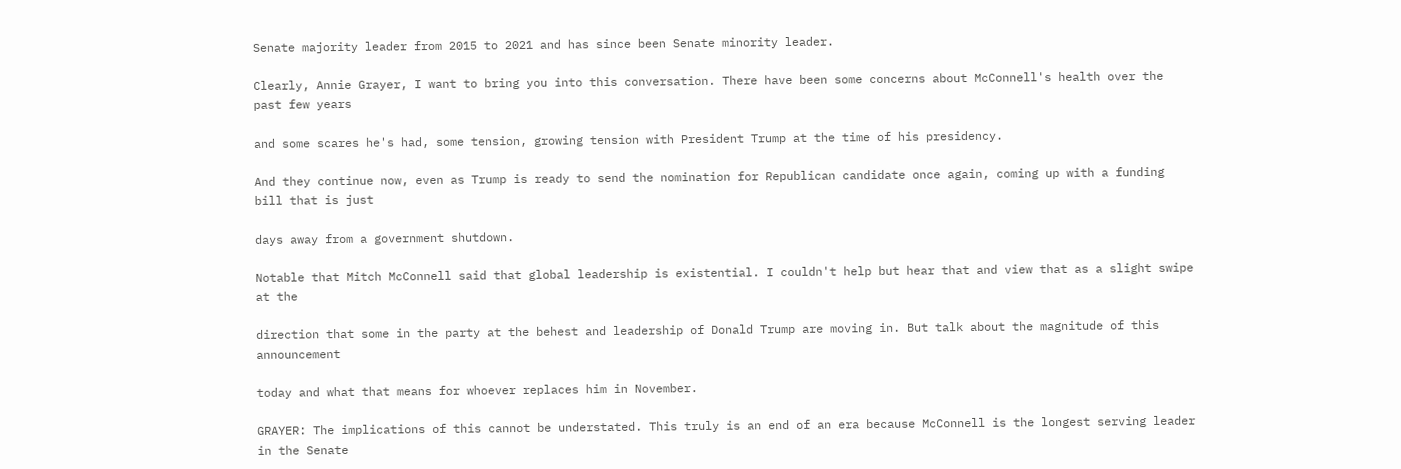Senate majority leader from 2015 to 2021 and has since been Senate minority leader.

Clearly, Annie Grayer, I want to bring you into this conversation. There have been some concerns about McConnell's health over the past few years

and some scares he's had, some tension, growing tension with President Trump at the time of his presidency.

And they continue now, even as Trump is ready to send the nomination for Republican candidate once again, coming up with a funding bill that is just

days away from a government shutdown.

Notable that Mitch McConnell said that global leadership is existential. I couldn't help but hear that and view that as a slight swipe at the

direction that some in the party at the behest and leadership of Donald Trump are moving in. But talk about the magnitude of this announcement

today and what that means for whoever replaces him in November.

GRAYER: The implications of this cannot be understated. This truly is an end of an era because McConnell is the longest serving leader in the Senate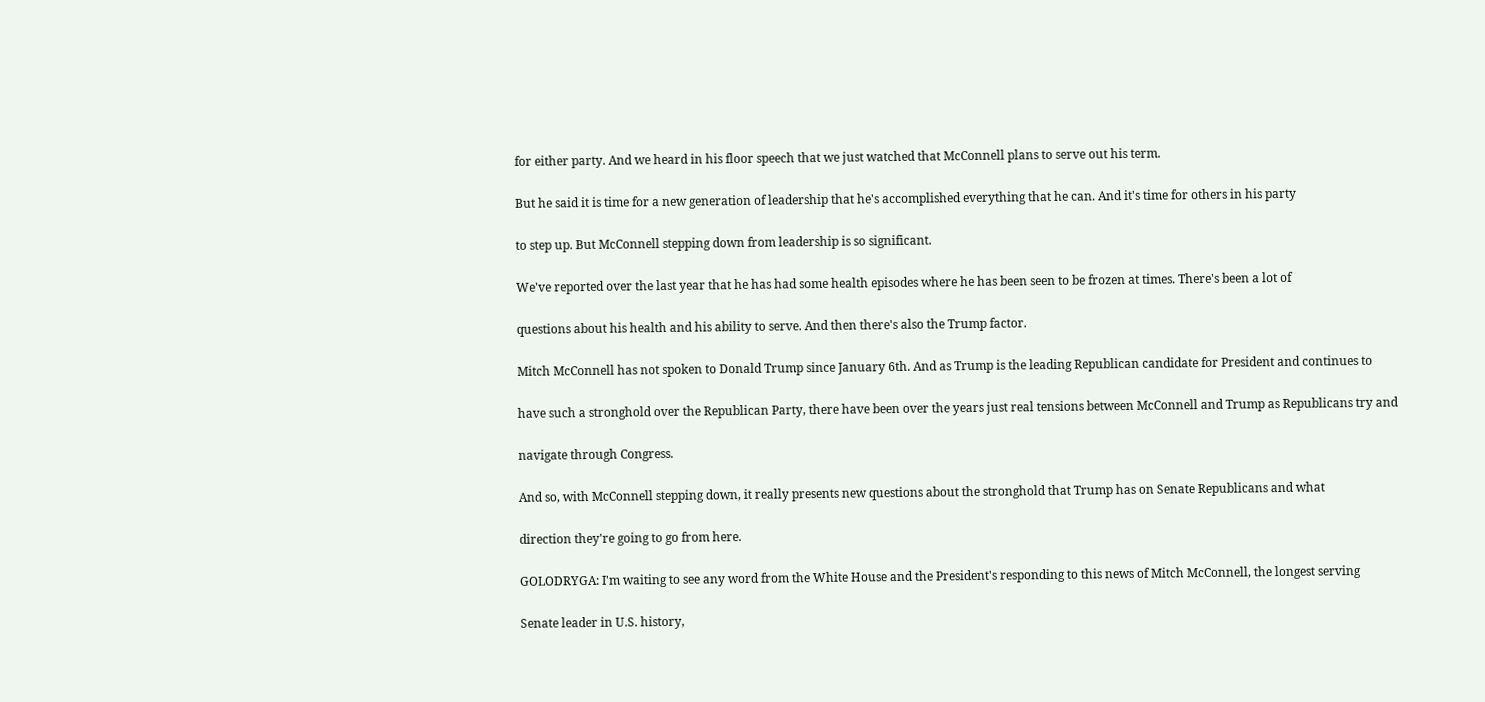for either party. And we heard in his floor speech that we just watched that McConnell plans to serve out his term.

But he said it is time for a new generation of leadership that he's accomplished everything that he can. And it's time for others in his party

to step up. But McConnell stepping down from leadership is so significant.

We've reported over the last year that he has had some health episodes where he has been seen to be frozen at times. There's been a lot of

questions about his health and his ability to serve. And then there's also the Trump factor.

Mitch McConnell has not spoken to Donald Trump since January 6th. And as Trump is the leading Republican candidate for President and continues to

have such a stronghold over the Republican Party, there have been over the years just real tensions between McConnell and Trump as Republicans try and

navigate through Congress.

And so, with McConnell stepping down, it really presents new questions about the stronghold that Trump has on Senate Republicans and what

direction they're going to go from here.

GOLODRYGA: I'm waiting to see any word from the White House and the President's responding to this news of Mitch McConnell, the longest serving

Senate leader in U.S. history,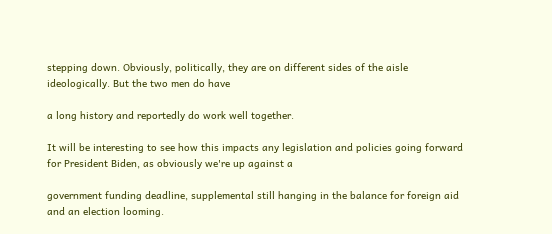stepping down. Obviously, politically, they are on different sides of the aisle ideologically. But the two men do have

a long history and reportedly do work well together.

It will be interesting to see how this impacts any legislation and policies going forward for President Biden, as obviously we're up against a

government funding deadline, supplemental still hanging in the balance for foreign aid and an election looming.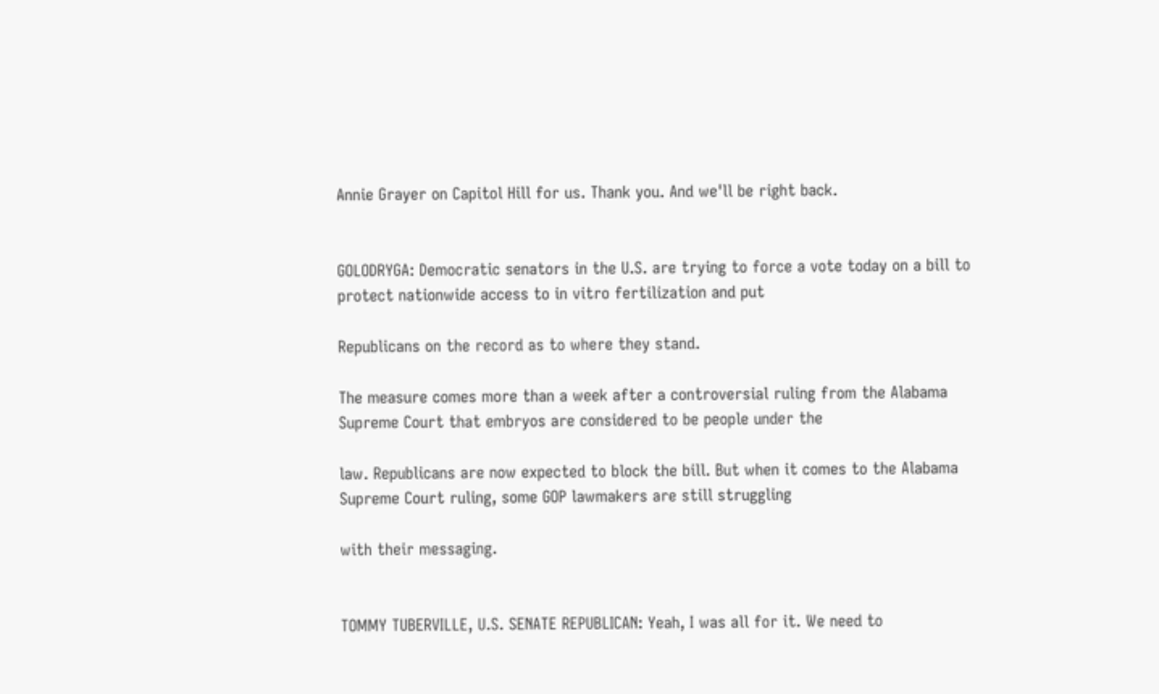Annie Grayer on Capitol Hill for us. Thank you. And we'll be right back.


GOLODRYGA: Democratic senators in the U.S. are trying to force a vote today on a bill to protect nationwide access to in vitro fertilization and put

Republicans on the record as to where they stand.

The measure comes more than a week after a controversial ruling from the Alabama Supreme Court that embryos are considered to be people under the

law. Republicans are now expected to block the bill. But when it comes to the Alabama Supreme Court ruling, some GOP lawmakers are still struggling

with their messaging.


TOMMY TUBERVILLE, U.S. SENATE REPUBLICAN: Yeah, I was all for it. We need to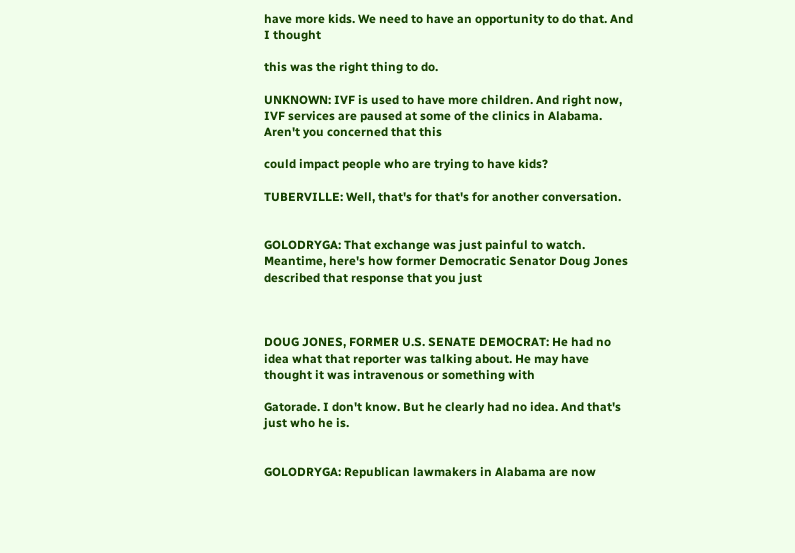have more kids. We need to have an opportunity to do that. And I thought

this was the right thing to do.

UNKNOWN: IVF is used to have more children. And right now, IVF services are paused at some of the clinics in Alabama. Aren't you concerned that this

could impact people who are trying to have kids?

TUBERVILLE: Well, that's for that's for another conversation.


GOLODRYGA: That exchange was just painful to watch. Meantime, here's how former Democratic Senator Doug Jones described that response that you just



DOUG JONES, FORMER U.S. SENATE DEMOCRAT: He had no idea what that reporter was talking about. He may have thought it was intravenous or something with

Gatorade. I don't know. But he clearly had no idea. And that's just who he is.


GOLODRYGA: Republican lawmakers in Alabama are now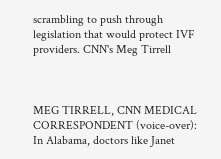scrambling to push through legislation that would protect IVF providers. CNN's Meg Tirrell



MEG TIRRELL, CNN MEDICAL CORRESPONDENT (voice-over): In Alabama, doctors like Janet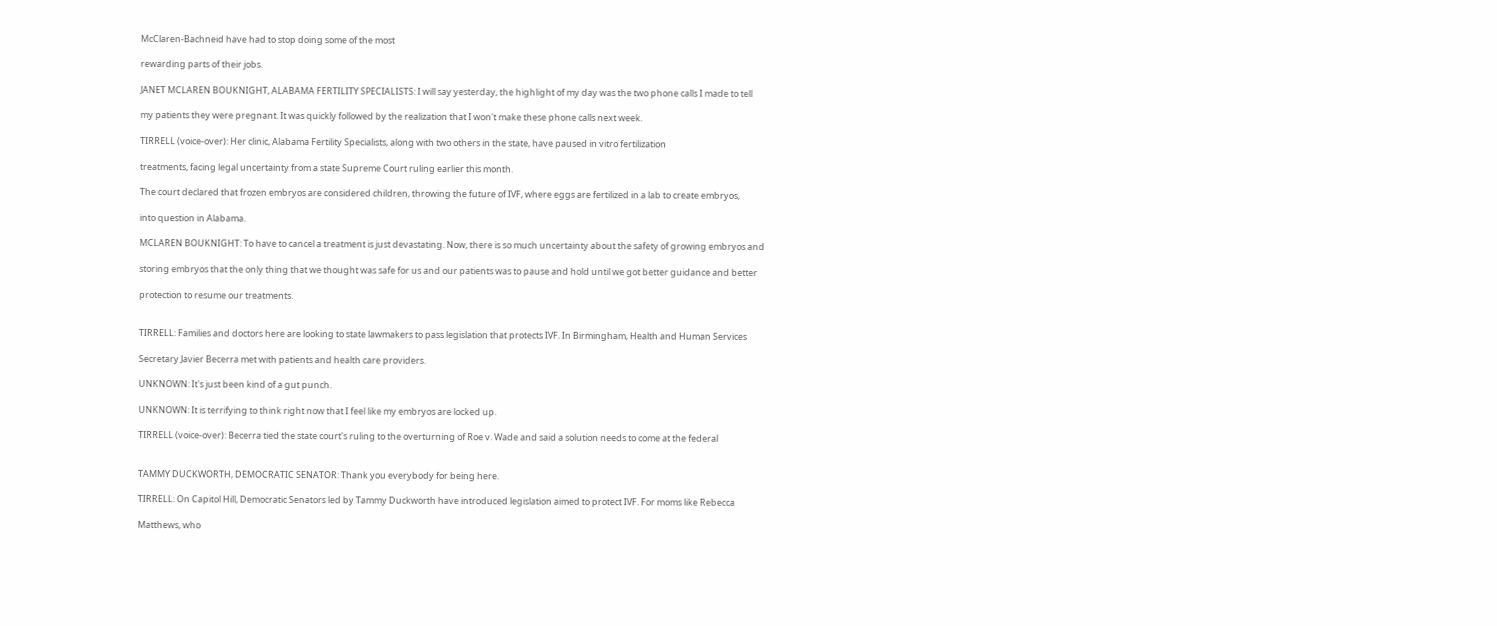McClaren-Bachneid have had to stop doing some of the most

rewarding parts of their jobs.

JANET MCLAREN BOUKNIGHT, ALABAMA FERTILITY SPECIALISTS: I will say yesterday, the highlight of my day was the two phone calls I made to tell

my patients they were pregnant. It was quickly followed by the realization that I won't make these phone calls next week.

TIRRELL (voice-over): Her clinic, Alabama Fertility Specialists, along with two others in the state, have paused in vitro fertilization

treatments, facing legal uncertainty from a state Supreme Court ruling earlier this month.

The court declared that frozen embryos are considered children, throwing the future of IVF, where eggs are fertilized in a lab to create embryos,

into question in Alabama.

MCLAREN BOUKNIGHT: To have to cancel a treatment is just devastating. Now, there is so much uncertainty about the safety of growing embryos and

storing embryos that the only thing that we thought was safe for us and our patients was to pause and hold until we got better guidance and better

protection to resume our treatments.


TIRRELL: Families and doctors here are looking to state lawmakers to pass legislation that protects IVF. In Birmingham, Health and Human Services

Secretary Javier Becerra met with patients and health care providers.

UNKNOWN: It's just been kind of a gut punch.

UNKNOWN: It is terrifying to think right now that I feel like my embryos are locked up.

TIRRELL (voice-over): Becerra tied the state court's ruling to the overturning of Roe v. Wade and said a solution needs to come at the federal


TAMMY DUCKWORTH, DEMOCRATIC SENATOR: Thank you everybody for being here.

TIRRELL: On Capitol Hill, Democratic Senators led by Tammy Duckworth have introduced legislation aimed to protect IVF. For moms like Rebecca

Matthews, who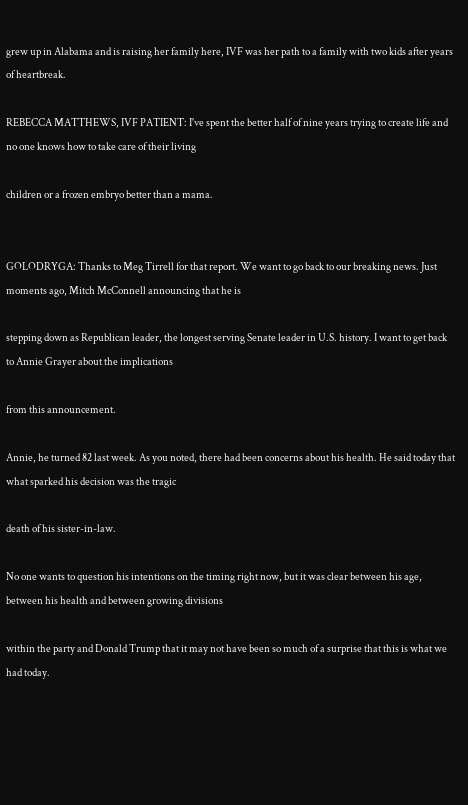grew up in Alabama and is raising her family here, IVF was her path to a family with two kids after years of heartbreak.

REBECCA MATTHEWS, IVF PATIENT: I've spent the better half of nine years trying to create life and no one knows how to take care of their living

children or a frozen embryo better than a mama.


GOLODRYGA: Thanks to Meg Tirrell for that report. We want to go back to our breaking news. Just moments ago, Mitch McConnell announcing that he is

stepping down as Republican leader, the longest serving Senate leader in U.S. history. I want to get back to Annie Grayer about the implications

from this announcement.

Annie, he turned 82 last week. As you noted, there had been concerns about his health. He said today that what sparked his decision was the tragic

death of his sister-in-law.

No one wants to question his intentions on the timing right now, but it was clear between his age, between his health and between growing divisions

within the party and Donald Trump that it may not have been so much of a surprise that this is what we had today.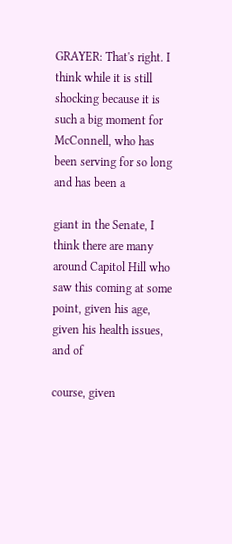GRAYER: That's right. I think while it is still shocking because it is such a big moment for McConnell, who has been serving for so long and has been a

giant in the Senate, I think there are many around Capitol Hill who saw this coming at some point, given his age, given his health issues, and of

course, given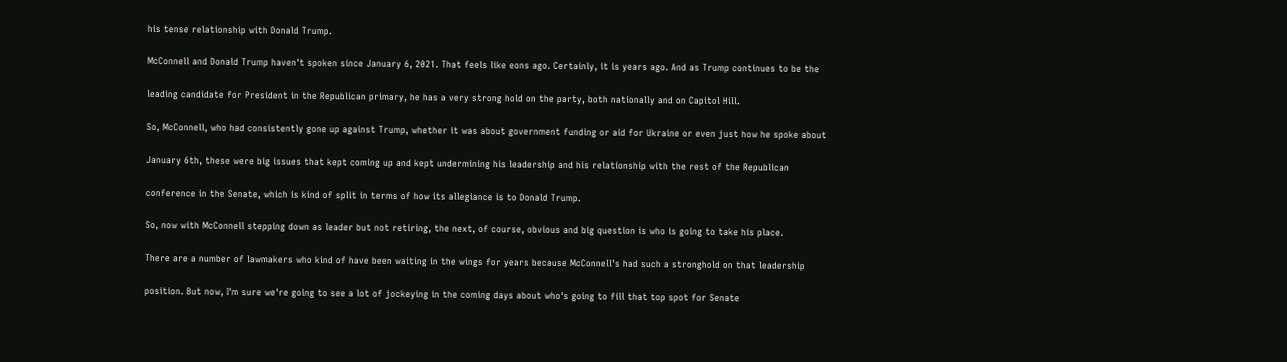his tense relationship with Donald Trump.

McConnell and Donald Trump haven't spoken since January 6, 2021. That feels like eons ago. Certainly, it is years ago. And as Trump continues to be the

leading candidate for President in the Republican primary, he has a very strong hold on the party, both nationally and on Capitol Hill.

So, McConnell, who had consistently gone up against Trump, whether it was about government funding or aid for Ukraine or even just how he spoke about

January 6th, these were big issues that kept coming up and kept undermining his leadership and his relationship with the rest of the Republican

conference in the Senate, which is kind of split in terms of how its allegiance is to Donald Trump.

So, now with McConnell stepping down as leader but not retiring, the next, of course, obvious and big question is who is going to take his place.

There are a number of lawmakers who kind of have been waiting in the wings for years because McConnell's had such a stronghold on that leadership

position. But now, I'm sure we're going to see a lot of jockeying in the coming days about who's going to fill that top spot for Senate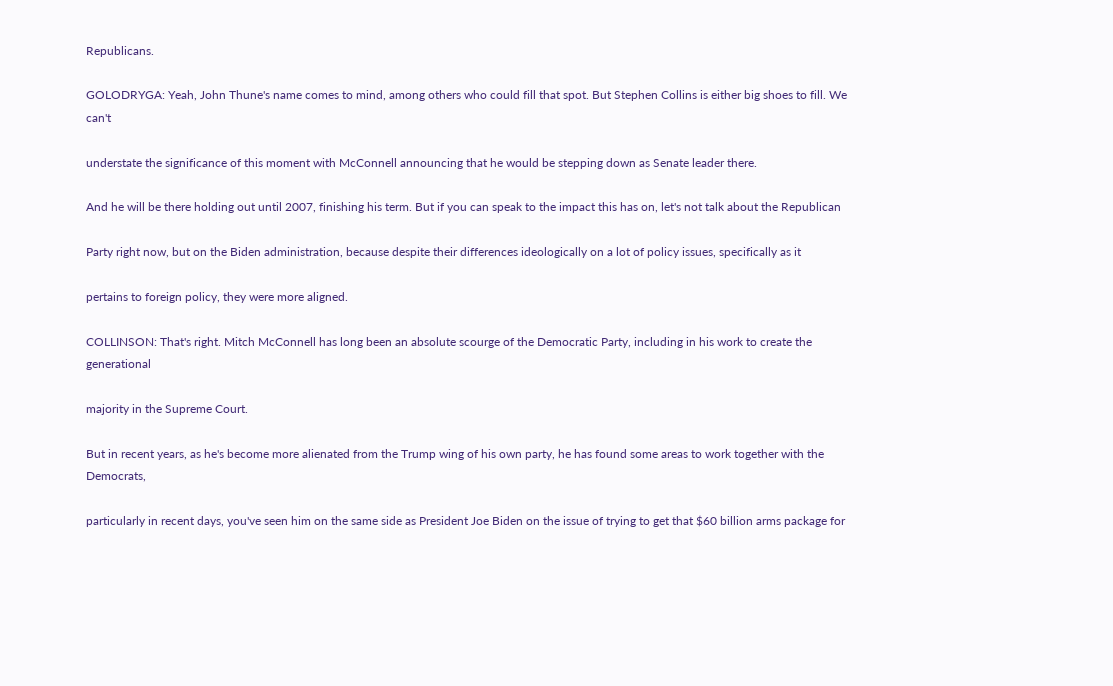Republicans.

GOLODRYGA: Yeah, John Thune's name comes to mind, among others who could fill that spot. But Stephen Collins is either big shoes to fill. We can't

understate the significance of this moment with McConnell announcing that he would be stepping down as Senate leader there.

And he will be there holding out until 2007, finishing his term. But if you can speak to the impact this has on, let's not talk about the Republican

Party right now, but on the Biden administration, because despite their differences ideologically on a lot of policy issues, specifically as it

pertains to foreign policy, they were more aligned.

COLLINSON: That's right. Mitch McConnell has long been an absolute scourge of the Democratic Party, including in his work to create the generational

majority in the Supreme Court.

But in recent years, as he's become more alienated from the Trump wing of his own party, he has found some areas to work together with the Democrats,

particularly in recent days, you've seen him on the same side as President Joe Biden on the issue of trying to get that $60 billion arms package for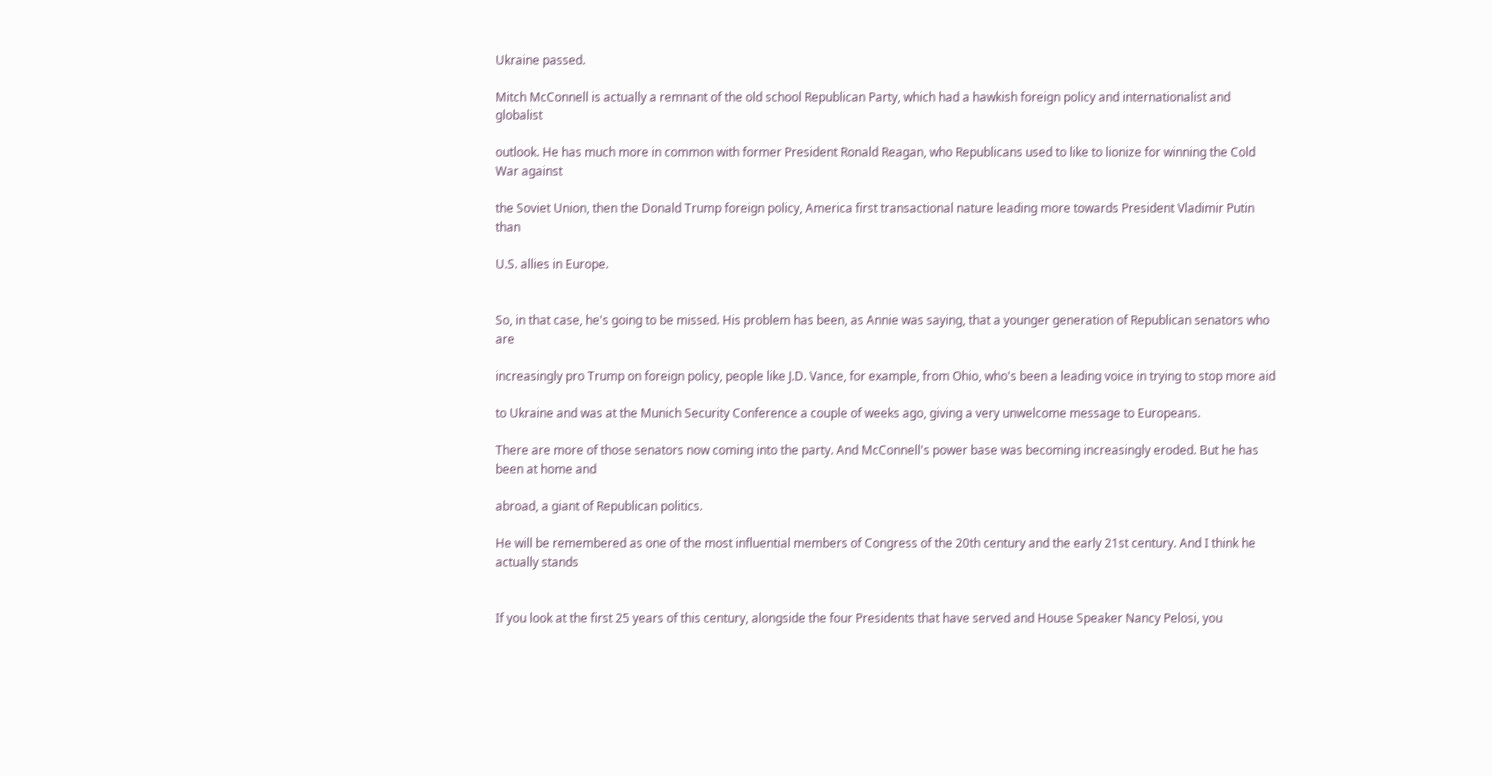Ukraine passed.

Mitch McConnell is actually a remnant of the old school Republican Party, which had a hawkish foreign policy and internationalist and globalist

outlook. He has much more in common with former President Ronald Reagan, who Republicans used to like to lionize for winning the Cold War against

the Soviet Union, then the Donald Trump foreign policy, America first transactional nature leading more towards President Vladimir Putin than

U.S. allies in Europe.


So, in that case, he's going to be missed. His problem has been, as Annie was saying, that a younger generation of Republican senators who are

increasingly pro Trump on foreign policy, people like J.D. Vance, for example, from Ohio, who's been a leading voice in trying to stop more aid

to Ukraine and was at the Munich Security Conference a couple of weeks ago, giving a very unwelcome message to Europeans.

There are more of those senators now coming into the party. And McConnell's power base was becoming increasingly eroded. But he has been at home and

abroad, a giant of Republican politics.

He will be remembered as one of the most influential members of Congress of the 20th century and the early 21st century. And I think he actually stands


If you look at the first 25 years of this century, alongside the four Presidents that have served and House Speaker Nancy Pelosi, you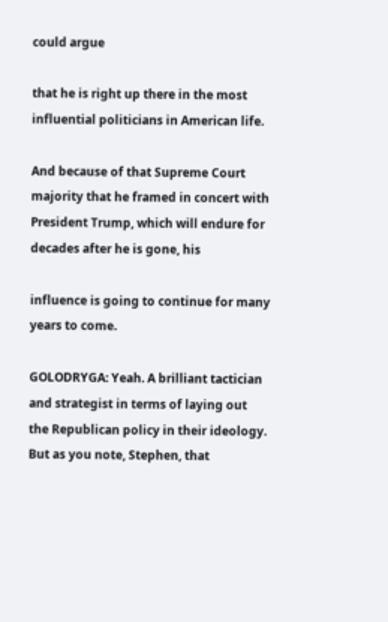could argue

that he is right up there in the most influential politicians in American life.

And because of that Supreme Court majority that he framed in concert with President Trump, which will endure for decades after he is gone, his

influence is going to continue for many years to come.

GOLODRYGA: Yeah. A brilliant tactician and strategist in terms of laying out the Republican policy in their ideology. But as you note, Stephen, that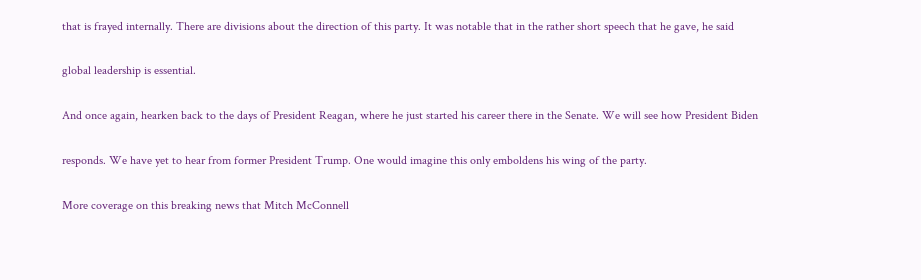that is frayed internally. There are divisions about the direction of this party. It was notable that in the rather short speech that he gave, he said

global leadership is essential.

And once again, hearken back to the days of President Reagan, where he just started his career there in the Senate. We will see how President Biden

responds. We have yet to hear from former President Trump. One would imagine this only emboldens his wing of the party.

More coverage on this breaking news that Mitch McConnell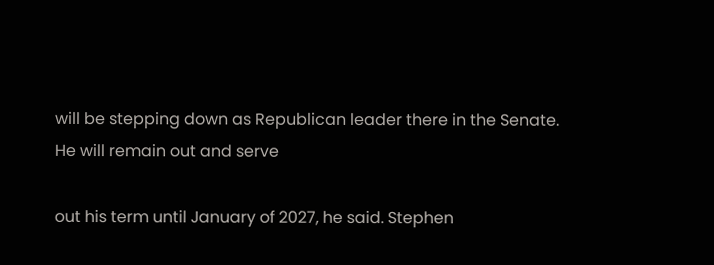will be stepping down as Republican leader there in the Senate. He will remain out and serve

out his term until January of 2027, he said. Stephen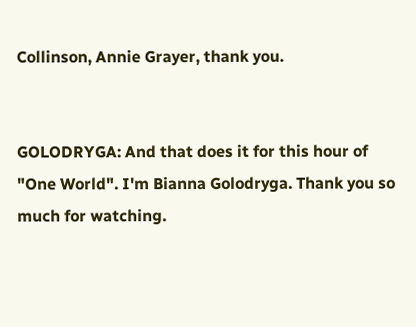Collinson, Annie Grayer, thank you.


GOLODRYGA: And that does it for this hour of "One World". I'm Bianna Golodryga. Thank you so much for watching.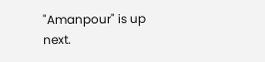"Amanpour" is up next.